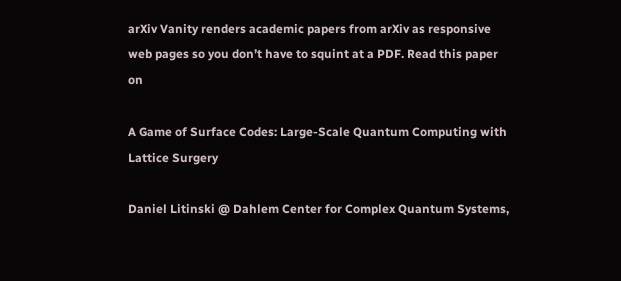arXiv Vanity renders academic papers from arXiv as responsive web pages so you don’t have to squint at a PDF. Read this paper on

A Game of Surface Codes: Large-Scale Quantum Computing with Lattice Surgery

Daniel Litinski @ Dahlem Center for Complex Quantum Systems,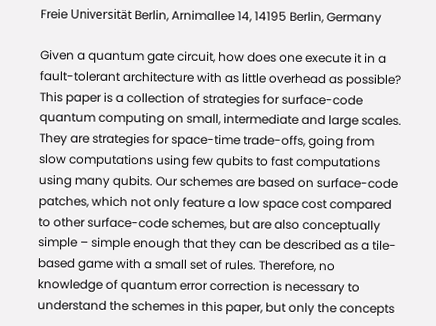Freie Universität Berlin, Arnimallee 14, 14195 Berlin, Germany

Given a quantum gate circuit, how does one execute it in a fault-tolerant architecture with as little overhead as possible? This paper is a collection of strategies for surface-code quantum computing on small, intermediate and large scales. They are strategies for space-time trade-offs, going from slow computations using few qubits to fast computations using many qubits. Our schemes are based on surface-code patches, which not only feature a low space cost compared to other surface-code schemes, but are also conceptually simple – simple enough that they can be described as a tile-based game with a small set of rules. Therefore, no knowledge of quantum error correction is necessary to understand the schemes in this paper, but only the concepts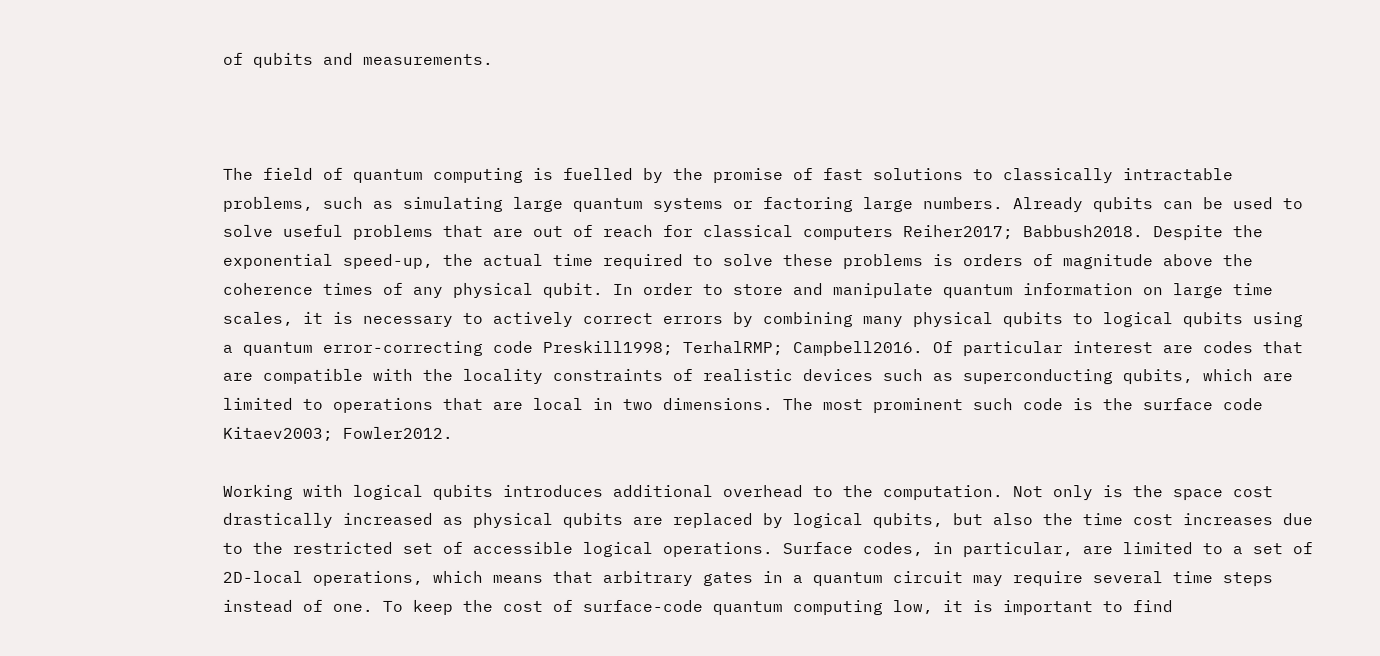of qubits and measurements.



The field of quantum computing is fuelled by the promise of fast solutions to classically intractable problems, such as simulating large quantum systems or factoring large numbers. Already qubits can be used to solve useful problems that are out of reach for classical computers Reiher2017; Babbush2018. Despite the exponential speed-up, the actual time required to solve these problems is orders of magnitude above the coherence times of any physical qubit. In order to store and manipulate quantum information on large time scales, it is necessary to actively correct errors by combining many physical qubits to logical qubits using a quantum error-correcting code Preskill1998; TerhalRMP; Campbell2016. Of particular interest are codes that are compatible with the locality constraints of realistic devices such as superconducting qubits, which are limited to operations that are local in two dimensions. The most prominent such code is the surface code Kitaev2003; Fowler2012.

Working with logical qubits introduces additional overhead to the computation. Not only is the space cost drastically increased as physical qubits are replaced by logical qubits, but also the time cost increases due to the restricted set of accessible logical operations. Surface codes, in particular, are limited to a set of 2D-local operations, which means that arbitrary gates in a quantum circuit may require several time steps instead of one. To keep the cost of surface-code quantum computing low, it is important to find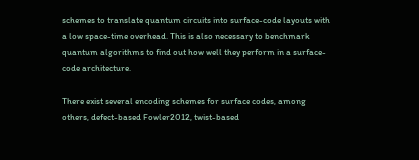schemes to translate quantum circuits into surface-code layouts with a low space-time overhead. This is also necessary to benchmark quantum algorithms to find out how well they perform in a surface-code architecture.

There exist several encoding schemes for surface codes, among others, defect-based Fowler2012, twist-based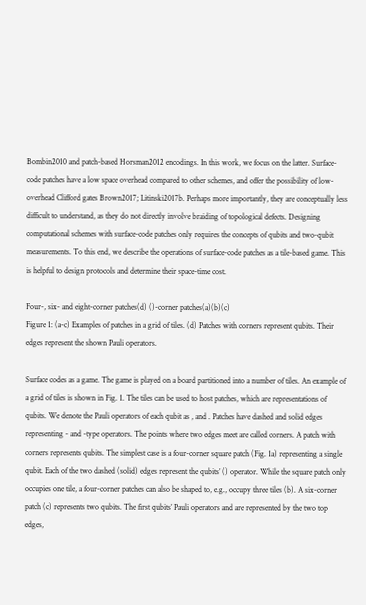Bombin2010 and patch-based Horsman2012 encodings. In this work, we focus on the latter. Surface-code patches have a low space overhead compared to other schemes, and offer the possibility of low-overhead Clifford gates Brown2017; Litinski2017b. Perhaps more importantly, they are conceptually less difficult to understand, as they do not directly involve braiding of topological defects. Designing computational schemes with surface-code patches only requires the concepts of qubits and two-qubit measurements. To this end, we describe the operations of surface-code patches as a tile-based game. This is helpful to design protocols and determine their space-time cost.

Four-, six- and eight-corner patches(d) ()-corner patches(a)(b)(c)
Figure 1: (a-c) Examples of patches in a grid of tiles. (d) Patches with corners represent qubits. Their edges represent the shown Pauli operators.

Surface codes as a game. The game is played on a board partitioned into a number of tiles. An example of a grid of tiles is shown in Fig. 1. The tiles can be used to host patches, which are representations of qubits. We denote the Pauli operators of each qubit as , and . Patches have dashed and solid edges representing - and -type operators. The points where two edges meet are called corners. A patch with corners represents qubits. The simplest case is a four-corner square patch (Fig. 1a) representing a single qubit. Each of the two dashed (solid) edges represent the qubits’ () operator. While the square patch only occupies one tile, a four-corner patches can also be shaped to, e.g., occupy three tiles (b). A six-corner patch (c) represents two qubits. The first qubits’ Pauli operators and are represented by the two top edges,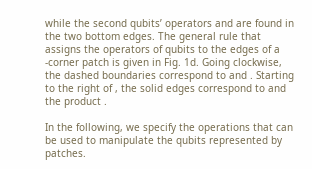while the second qubits’ operators and are found in the two bottom edges. The general rule that assigns the operators of qubits to the edges of a -corner patch is given in Fig. 1d. Going clockwise, the dashed boundaries correspond to and . Starting to the right of , the solid edges correspond to and the product .

In the following, we specify the operations that can be used to manipulate the qubits represented by patches.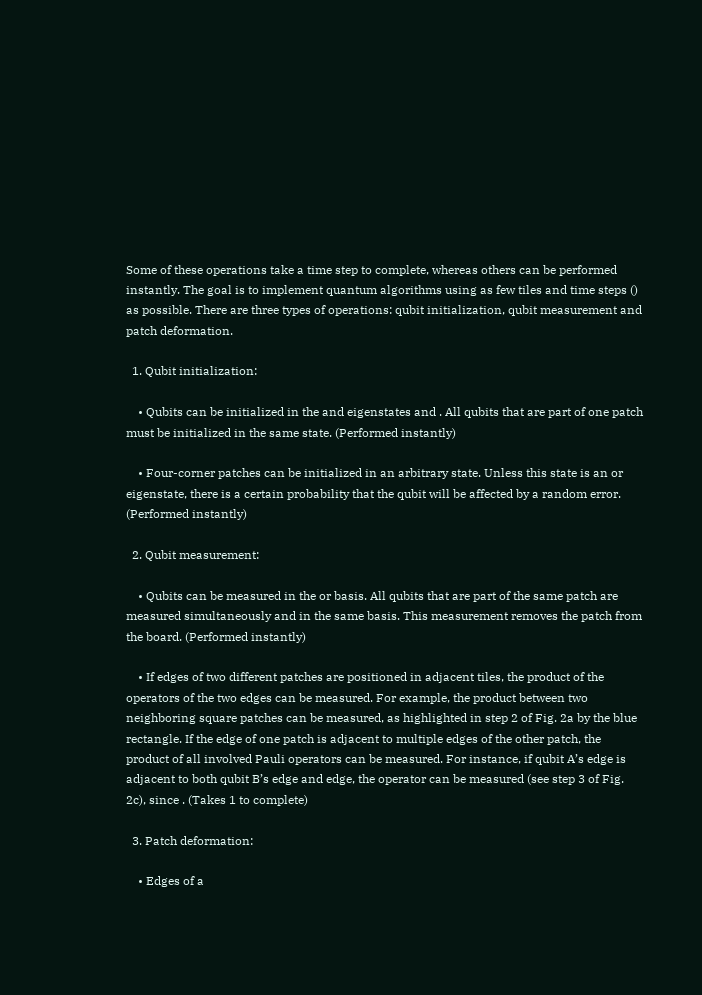Some of these operations take a time step to complete, whereas others can be performed instantly. The goal is to implement quantum algorithms using as few tiles and time steps () as possible. There are three types of operations: qubit initialization, qubit measurement and patch deformation.

  1. Qubit initialization:

    • Qubits can be initialized in the and eigenstates and . All qubits that are part of one patch must be initialized in the same state. (Performed instantly)

    • Four-corner patches can be initialized in an arbitrary state. Unless this state is an or eigenstate, there is a certain probability that the qubit will be affected by a random error. (Performed instantly)

  2. Qubit measurement:

    • Qubits can be measured in the or basis. All qubits that are part of the same patch are measured simultaneously and in the same basis. This measurement removes the patch from the board. (Performed instantly)

    • If edges of two different patches are positioned in adjacent tiles, the product of the operators of the two edges can be measured. For example, the product between two neighboring square patches can be measured, as highlighted in step 2 of Fig. 2a by the blue rectangle. If the edge of one patch is adjacent to multiple edges of the other patch, the product of all involved Pauli operators can be measured. For instance, if qubit A’s edge is adjacent to both qubit B’s edge and edge, the operator can be measured (see step 3 of Fig. 2c), since . (Takes 1 to complete)

  3. Patch deformation:

    • Edges of a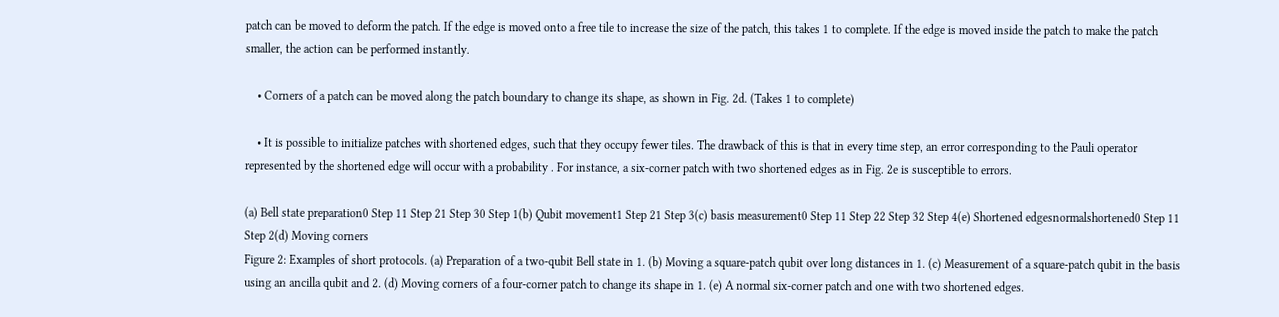patch can be moved to deform the patch. If the edge is moved onto a free tile to increase the size of the patch, this takes 1 to complete. If the edge is moved inside the patch to make the patch smaller, the action can be performed instantly.

    • Corners of a patch can be moved along the patch boundary to change its shape, as shown in Fig. 2d. (Takes 1 to complete)

    • It is possible to initialize patches with shortened edges, such that they occupy fewer tiles. The drawback of this is that in every time step, an error corresponding to the Pauli operator represented by the shortened edge will occur with a probability . For instance, a six-corner patch with two shortened edges as in Fig. 2e is susceptible to errors.

(a) Bell state preparation0 Step 11 Step 21 Step 30 Step 1(b) Qubit movement1 Step 21 Step 3(c) basis measurement0 Step 11 Step 22 Step 32 Step 4(e) Shortened edgesnormalshortened0 Step 11 Step 2(d) Moving corners
Figure 2: Examples of short protocols. (a) Preparation of a two-qubit Bell state in 1. (b) Moving a square-patch qubit over long distances in 1. (c) Measurement of a square-patch qubit in the basis using an ancilla qubit and 2. (d) Moving corners of a four-corner patch to change its shape in 1. (e) A normal six-corner patch and one with two shortened edges.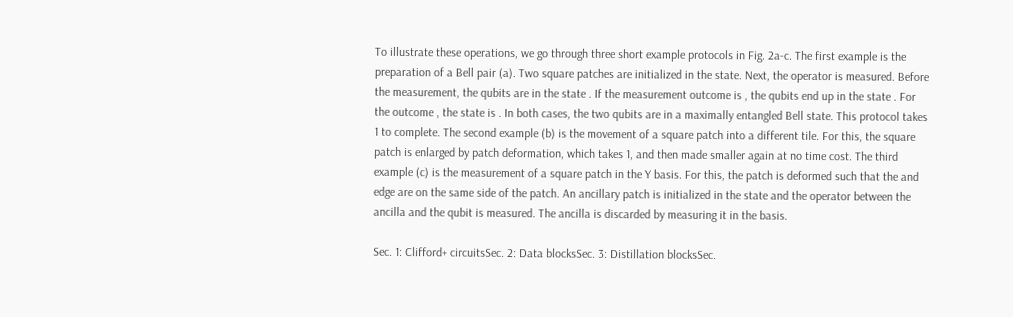To illustrate these operations, we go through three short example protocols in Fig. 2a-c. The first example is the preparation of a Bell pair (a). Two square patches are initialized in the state. Next, the operator is measured. Before the measurement, the qubits are in the state . If the measurement outcome is , the qubits end up in the state . For the outcome , the state is . In both cases, the two qubits are in a maximally entangled Bell state. This protocol takes 1 to complete. The second example (b) is the movement of a square patch into a different tile. For this, the square patch is enlarged by patch deformation, which takes 1, and then made smaller again at no time cost. The third example (c) is the measurement of a square patch in the Y basis. For this, the patch is deformed such that the and edge are on the same side of the patch. An ancillary patch is initialized in the state and the operator between the ancilla and the qubit is measured. The ancilla is discarded by measuring it in the basis.

Sec. 1: Clifford+ circuitsSec. 2: Data blocksSec. 3: Distillation blocksSec.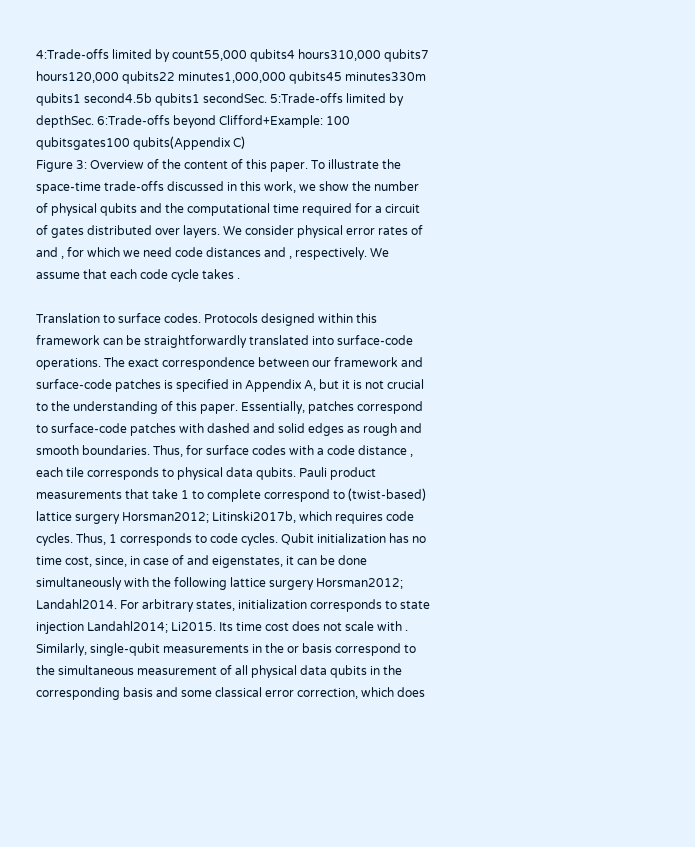4:Trade-offs limited by count55,000 qubits4 hours310,000 qubits7 hours120,000 qubits22 minutes1,000,000 qubits45 minutes330m qubits1 second4.5b qubits1 secondSec. 5:Trade-offs limited by depthSec. 6:Trade-offs beyond Clifford+Example: 100 qubitsgates100 qubits(Appendix C)
Figure 3: Overview of the content of this paper. To illustrate the space-time trade-offs discussed in this work, we show the number of physical qubits and the computational time required for a circuit of gates distributed over layers. We consider physical error rates of and , for which we need code distances and , respectively. We assume that each code cycle takes .

Translation to surface codes. Protocols designed within this framework can be straightforwardly translated into surface-code operations. The exact correspondence between our framework and surface-code patches is specified in Appendix A, but it is not crucial to the understanding of this paper. Essentially, patches correspond to surface-code patches with dashed and solid edges as rough and smooth boundaries. Thus, for surface codes with a code distance , each tile corresponds to physical data qubits. Pauli product measurements that take 1 to complete correspond to (twist-based) lattice surgery Horsman2012; Litinski2017b, which requires code cycles. Thus, 1 corresponds to code cycles. Qubit initialization has no time cost, since, in case of and eigenstates, it can be done simultaneously with the following lattice surgery Horsman2012; Landahl2014. For arbitrary states, initialization corresponds to state injection Landahl2014; Li2015. Its time cost does not scale with . Similarly, single-qubit measurements in the or basis correspond to the simultaneous measurement of all physical data qubits in the corresponding basis and some classical error correction, which does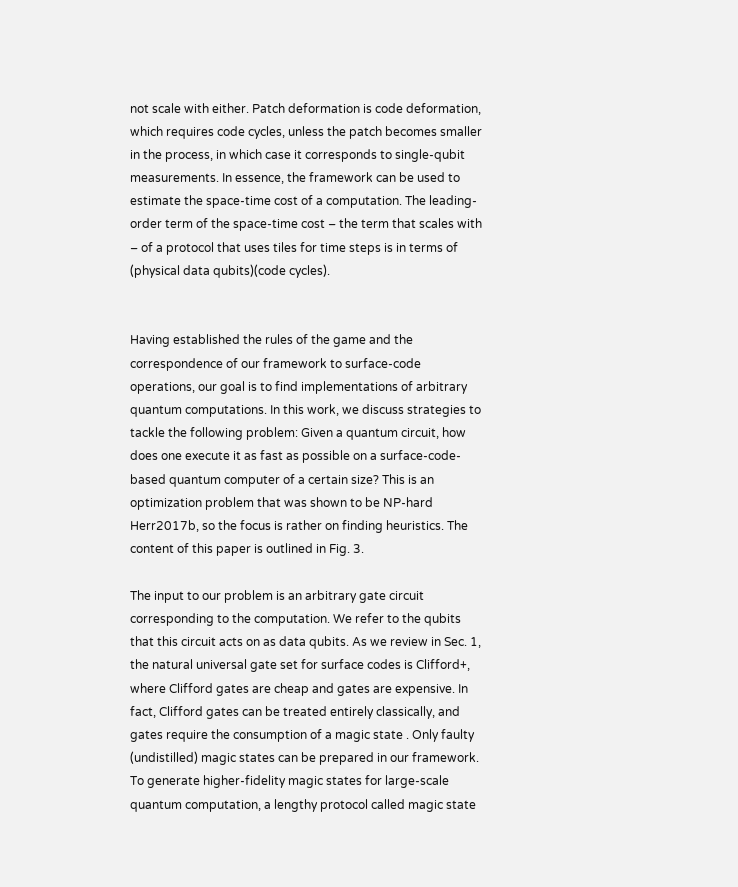not scale with either. Patch deformation is code deformation, which requires code cycles, unless the patch becomes smaller in the process, in which case it corresponds to single-qubit measurements. In essence, the framework can be used to estimate the space-time cost of a computation. The leading-order term of the space-time cost – the term that scales with  – of a protocol that uses tiles for time steps is in terms of (physical data qubits)(code cycles).


Having established the rules of the game and the correspondence of our framework to surface-code operations, our goal is to find implementations of arbitrary quantum computations. In this work, we discuss strategies to tackle the following problem: Given a quantum circuit, how does one execute it as fast as possible on a surface-code-based quantum computer of a certain size? This is an optimization problem that was shown to be NP-hard Herr2017b, so the focus is rather on finding heuristics. The content of this paper is outlined in Fig. 3.

The input to our problem is an arbitrary gate circuit corresponding to the computation. We refer to the qubits that this circuit acts on as data qubits. As we review in Sec. 1, the natural universal gate set for surface codes is Clifford+, where Clifford gates are cheap and gates are expensive. In fact, Clifford gates can be treated entirely classically, and gates require the consumption of a magic state . Only faulty (undistilled) magic states can be prepared in our framework. To generate higher-fidelity magic states for large-scale quantum computation, a lengthy protocol called magic state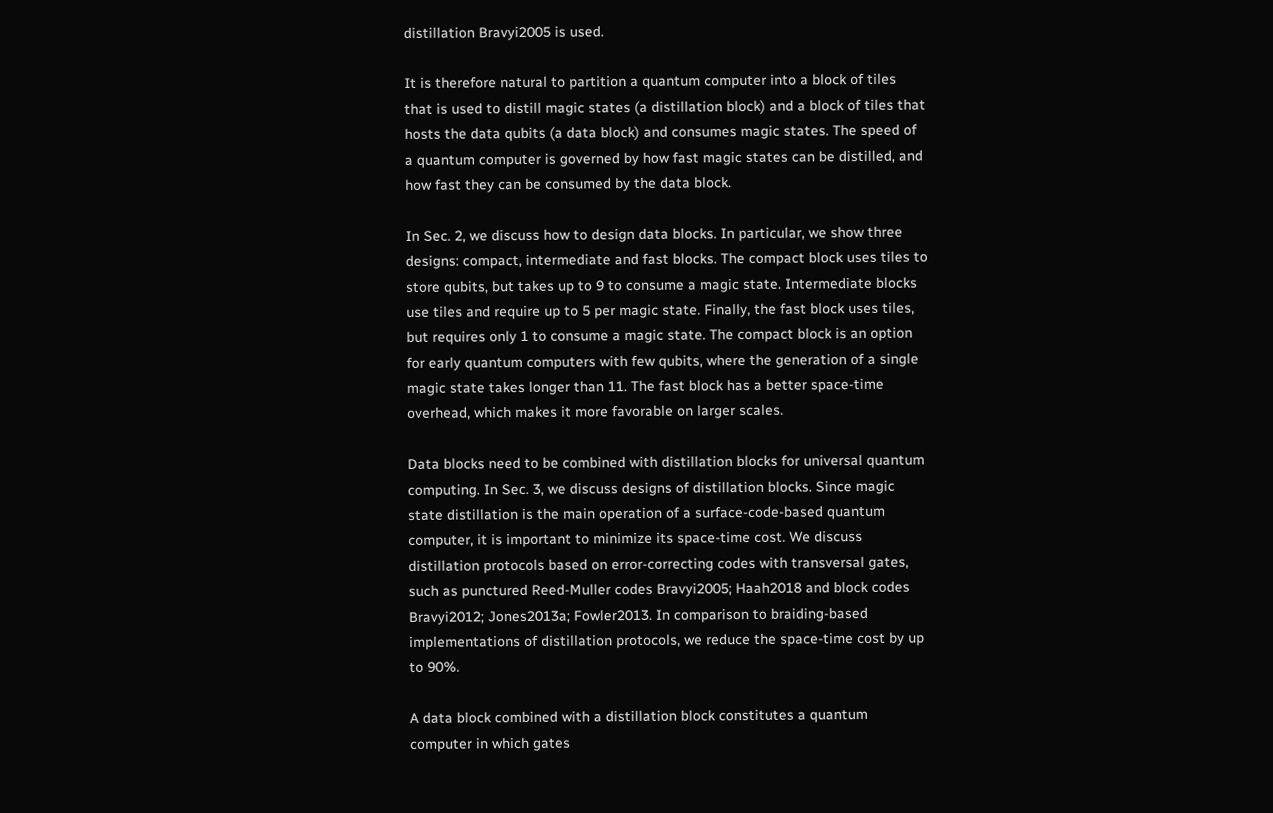distillation Bravyi2005 is used.

It is therefore natural to partition a quantum computer into a block of tiles that is used to distill magic states (a distillation block) and a block of tiles that hosts the data qubits (a data block) and consumes magic states. The speed of a quantum computer is governed by how fast magic states can be distilled, and how fast they can be consumed by the data block.

In Sec. 2, we discuss how to design data blocks. In particular, we show three designs: compact, intermediate and fast blocks. The compact block uses tiles to store qubits, but takes up to 9 to consume a magic state. Intermediate blocks use tiles and require up to 5 per magic state. Finally, the fast block uses tiles, but requires only 1 to consume a magic state. The compact block is an option for early quantum computers with few qubits, where the generation of a single magic state takes longer than 11. The fast block has a better space-time overhead, which makes it more favorable on larger scales.

Data blocks need to be combined with distillation blocks for universal quantum computing. In Sec. 3, we discuss designs of distillation blocks. Since magic state distillation is the main operation of a surface-code-based quantum computer, it is important to minimize its space-time cost. We discuss distillation protocols based on error-correcting codes with transversal gates, such as punctured Reed-Muller codes Bravyi2005; Haah2018 and block codes Bravyi2012; Jones2013a; Fowler2013. In comparison to braiding-based implementations of distillation protocols, we reduce the space-time cost by up to 90%.

A data block combined with a distillation block constitutes a quantum computer in which gates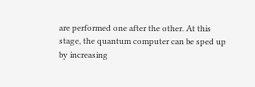are performed one after the other. At this stage, the quantum computer can be sped up by increasing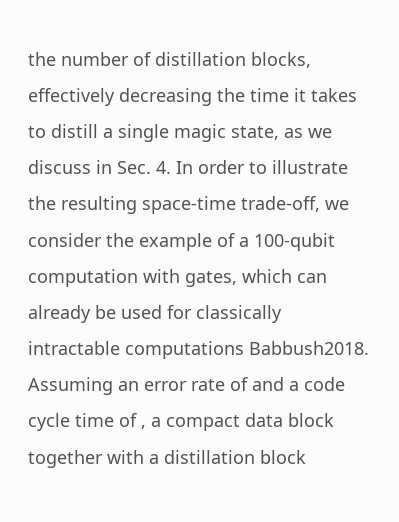the number of distillation blocks, effectively decreasing the time it takes to distill a single magic state, as we discuss in Sec. 4. In order to illustrate the resulting space-time trade-off, we consider the example of a 100-qubit computation with gates, which can already be used for classically intractable computations Babbush2018. Assuming an error rate of and a code cycle time of , a compact data block together with a distillation block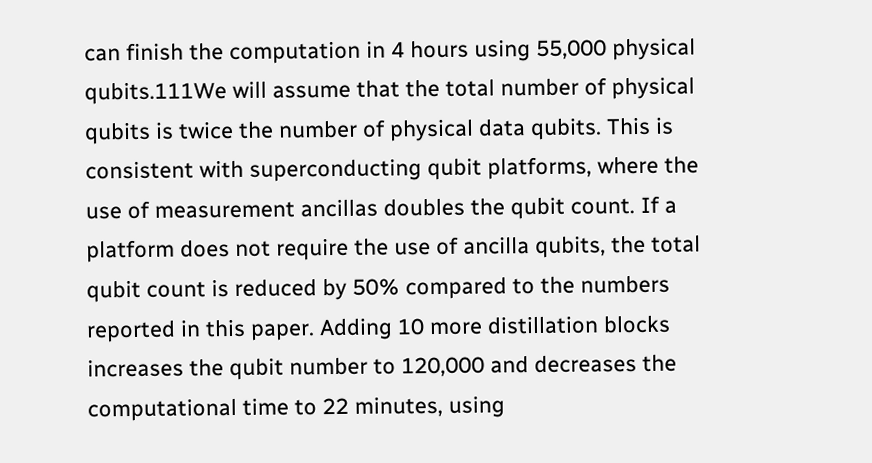can finish the computation in 4 hours using 55,000 physical qubits.111We will assume that the total number of physical qubits is twice the number of physical data qubits. This is consistent with superconducting qubit platforms, where the use of measurement ancillas doubles the qubit count. If a platform does not require the use of ancilla qubits, the total qubit count is reduced by 50% compared to the numbers reported in this paper. Adding 10 more distillation blocks increases the qubit number to 120,000 and decreases the computational time to 22 minutes, using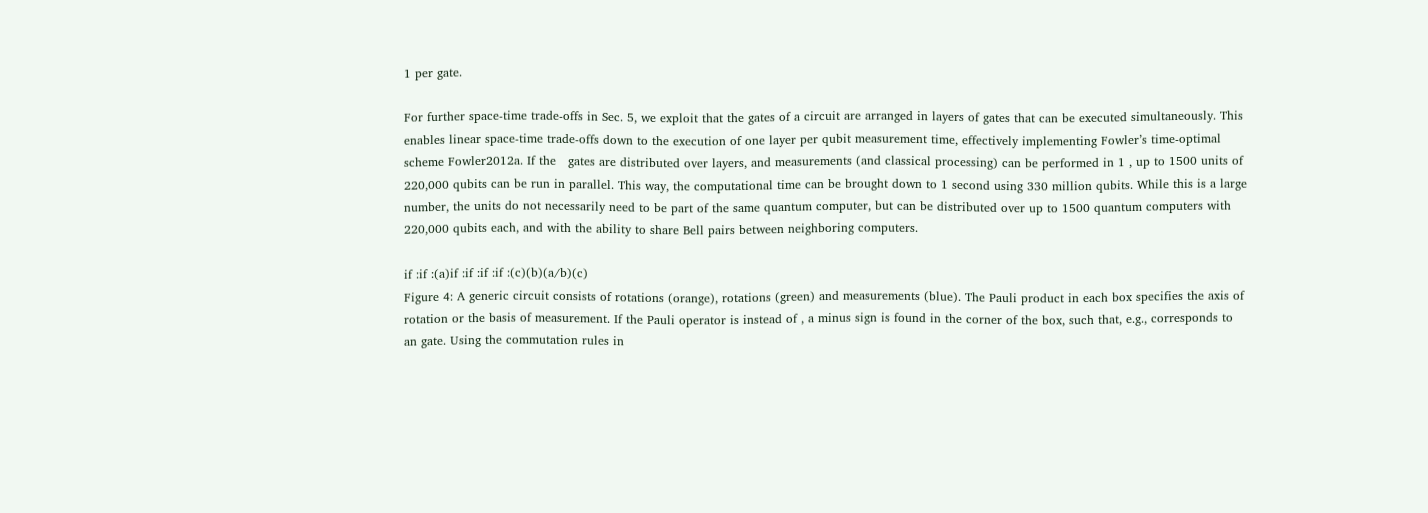1 per gate.

For further space-time trade-offs in Sec. 5, we exploit that the gates of a circuit are arranged in layers of gates that can be executed simultaneously. This enables linear space-time trade-offs down to the execution of one layer per qubit measurement time, effectively implementing Fowler’s time-optimal scheme Fowler2012a. If the   gates are distributed over layers, and measurements (and classical processing) can be performed in 1 , up to 1500 units of 220,000 qubits can be run in parallel. This way, the computational time can be brought down to 1 second using 330 million qubits. While this is a large number, the units do not necessarily need to be part of the same quantum computer, but can be distributed over up to 1500 quantum computers with 220,000 qubits each, and with the ability to share Bell pairs between neighboring computers.

if :if :(a)if :if :if :if :(c)(b)(a/b)(c)
Figure 4: A generic circuit consists of rotations (orange), rotations (green) and measurements (blue). The Pauli product in each box specifies the axis of rotation or the basis of measurement. If the Pauli operator is instead of , a minus sign is found in the corner of the box, such that, e.g., corresponds to an gate. Using the commutation rules in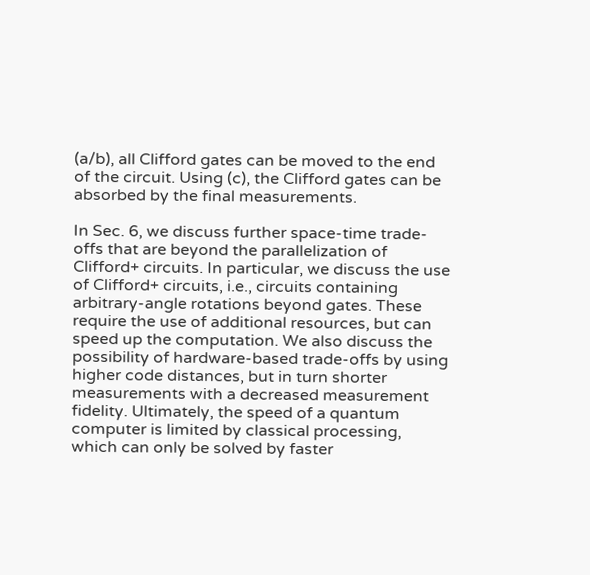(a/b), all Clifford gates can be moved to the end of the circuit. Using (c), the Clifford gates can be absorbed by the final measurements.

In Sec. 6, we discuss further space-time trade-offs that are beyond the parallelization of Clifford+ circuits. In particular, we discuss the use of Clifford+ circuits, i.e., circuits containing arbitrary-angle rotations beyond gates. These require the use of additional resources, but can speed up the computation. We also discuss the possibility of hardware-based trade-offs by using higher code distances, but in turn shorter measurements with a decreased measurement fidelity. Ultimately, the speed of a quantum computer is limited by classical processing, which can only be solved by faster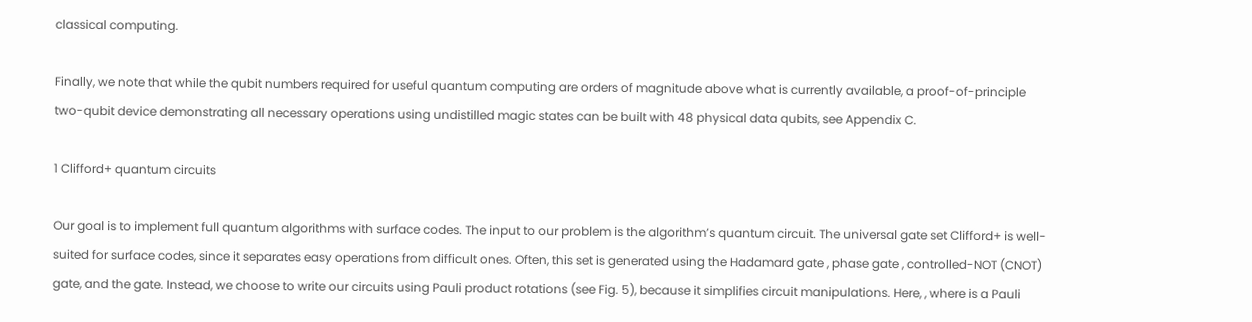classical computing.

Finally, we note that while the qubit numbers required for useful quantum computing are orders of magnitude above what is currently available, a proof-of-principle two-qubit device demonstrating all necessary operations using undistilled magic states can be built with 48 physical data qubits, see Appendix C.

1 Clifford+ quantum circuits

Our goal is to implement full quantum algorithms with surface codes. The input to our problem is the algorithm’s quantum circuit. The universal gate set Clifford+ is well-suited for surface codes, since it separates easy operations from difficult ones. Often, this set is generated using the Hadamard gate , phase gate , controlled-NOT (CNOT) gate, and the gate. Instead, we choose to write our circuits using Pauli product rotations (see Fig. 5), because it simplifies circuit manipulations. Here, , where is a Pauli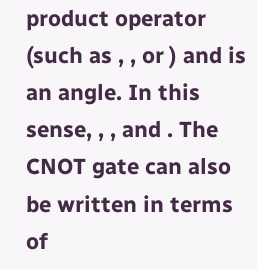product operator (such as , , or ) and is an angle. In this sense, , , and . The CNOT gate can also be written in terms of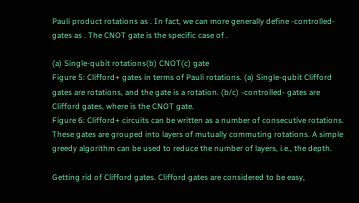Pauli product rotations as . In fact, we can more generally define -controlled- gates as . The CNOT gate is the specific case of .

(a) Single-qubit rotations(b) CNOT(c) gate
Figure 5: Clifford+ gates in terms of Pauli rotations. (a) Single-qubit Clifford gates are rotations, and the gate is a rotation. (b/c) -controlled- gates are Clifford gates, where is the CNOT gate.
Figure 6: Clifford+ circuits can be written as a number of consecutive rotations. These gates are grouped into layers of mutually commuting rotations. A simple greedy algorithm can be used to reduce the number of layers, i.e., the depth.

Getting rid of Clifford gates. Clifford gates are considered to be easy,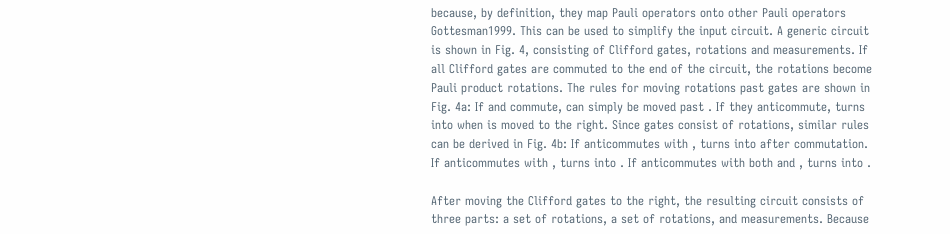because, by definition, they map Pauli operators onto other Pauli operators Gottesman1999. This can be used to simplify the input circuit. A generic circuit is shown in Fig. 4, consisting of Clifford gates, rotations and measurements. If all Clifford gates are commuted to the end of the circuit, the rotations become Pauli product rotations. The rules for moving rotations past gates are shown in Fig. 4a: If and commute, can simply be moved past . If they anticommute, turns into when is moved to the right. Since gates consist of rotations, similar rules can be derived in Fig. 4b: If anticommutes with , turns into after commutation. If anticommutes with , turns into . If anticommutes with both and , turns into .

After moving the Clifford gates to the right, the resulting circuit consists of three parts: a set of rotations, a set of rotations, and measurements. Because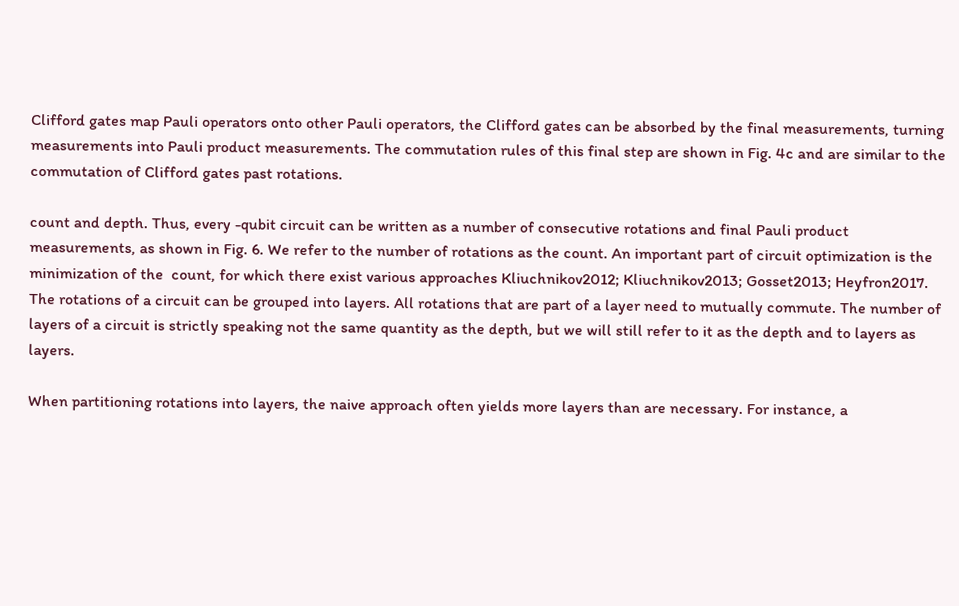Clifford gates map Pauli operators onto other Pauli operators, the Clifford gates can be absorbed by the final measurements, turning measurements into Pauli product measurements. The commutation rules of this final step are shown in Fig. 4c and are similar to the commutation of Clifford gates past rotations.

count and depth. Thus, every -qubit circuit can be written as a number of consecutive rotations and final Pauli product measurements, as shown in Fig. 6. We refer to the number of rotations as the count. An important part of circuit optimization is the minimization of the  count, for which there exist various approaches Kliuchnikov2012; Kliuchnikov2013; Gosset2013; Heyfron2017. The rotations of a circuit can be grouped into layers. All rotations that are part of a layer need to mutually commute. The number of layers of a circuit is strictly speaking not the same quantity as the depth, but we will still refer to it as the depth and to layers as layers.

When partitioning rotations into layers, the naive approach often yields more layers than are necessary. For instance, a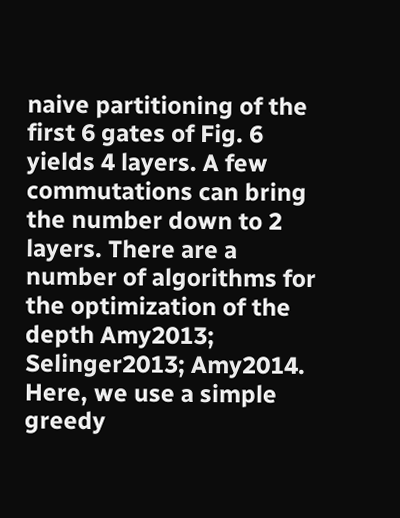naive partitioning of the first 6 gates of Fig. 6 yields 4 layers. A few commutations can bring the number down to 2 layers. There are a number of algorithms for the optimization of the depth Amy2013; Selinger2013; Amy2014. Here, we use a simple greedy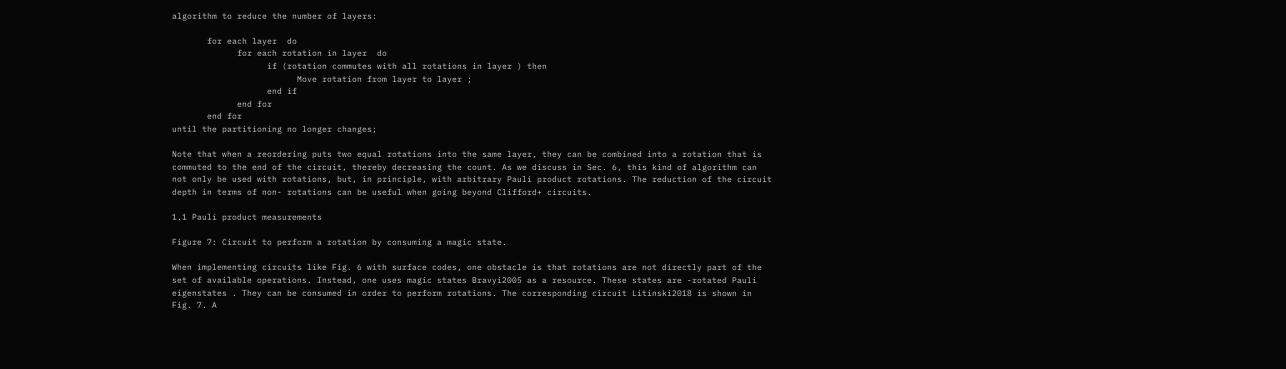algorithm to reduce the number of layers:

       for each layer  do
             for each rotation in layer  do
                   if (rotation commutes with all rotations in layer ) then
                         Move rotation from layer to layer ;
                   end if
             end for
       end for
until the partitioning no longer changes;

Note that when a reordering puts two equal rotations into the same layer, they can be combined into a rotation that is commuted to the end of the circuit, thereby decreasing the count. As we discuss in Sec. 6, this kind of algorithm can not only be used with rotations, but, in principle, with arbitrary Pauli product rotations. The reduction of the circuit depth in terms of non- rotations can be useful when going beyond Clifford+ circuits.

1.1 Pauli product measurements

Figure 7: Circuit to perform a rotation by consuming a magic state.

When implementing circuits like Fig. 6 with surface codes, one obstacle is that rotations are not directly part of the set of available operations. Instead, one uses magic states Bravyi2005 as a resource. These states are -rotated Pauli eigenstates . They can be consumed in order to perform rotations. The corresponding circuit Litinski2018 is shown in Fig. 7. A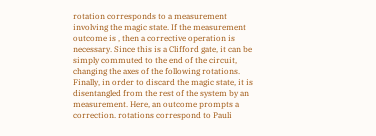rotation corresponds to a measurement involving the magic state. If the measurement outcome is , then a corrective operation is necessary. Since this is a Clifford gate, it can be simply commuted to the end of the circuit, changing the axes of the following rotations. Finally, in order to discard the magic state, it is disentangled from the rest of the system by an measurement. Here, an outcome prompts a correction. rotations correspond to Pauli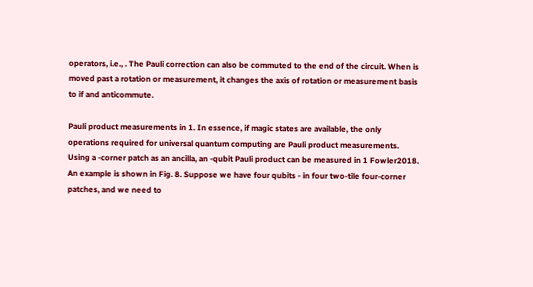operators, i.e., . The Pauli correction can also be commuted to the end of the circuit. When is moved past a rotation or measurement, it changes the axis of rotation or measurement basis to if and anticommute.

Pauli product measurements in 1. In essence, if magic states are available, the only operations required for universal quantum computing are Pauli product measurements. Using a -corner patch as an ancilla, an -qubit Pauli product can be measured in 1 Fowler2018. An example is shown in Fig. 8. Suppose we have four qubits - in four two-tile four-corner patches, and we need to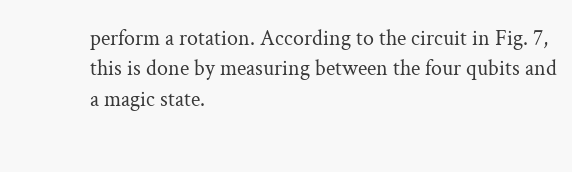perform a rotation. According to the circuit in Fig. 7, this is done by measuring between the four qubits and a magic state.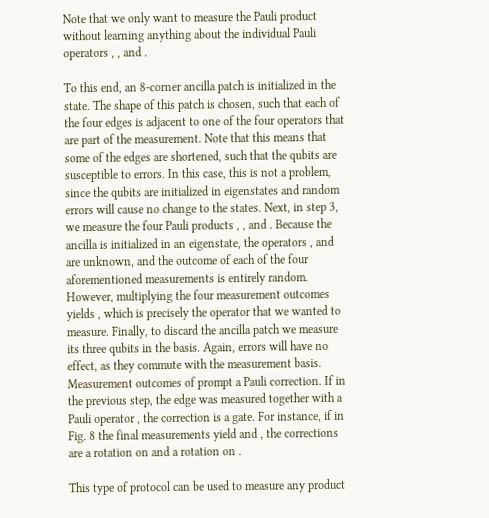Note that we only want to measure the Pauli product without learning anything about the individual Pauli operators , , and .

To this end, an 8-corner ancilla patch is initialized in the state. The shape of this patch is chosen, such that each of the four edges is adjacent to one of the four operators that are part of the measurement. Note that this means that some of the edges are shortened, such that the qubits are susceptible to errors. In this case, this is not a problem, since the qubits are initialized in eigenstates and random errors will cause no change to the states. Next, in step 3, we measure the four Pauli products , , and . Because the ancilla is initialized in an eigenstate, the operators , and are unknown, and the outcome of each of the four aforementioned measurements is entirely random. However, multiplying the four measurement outcomes yields , which is precisely the operator that we wanted to measure. Finally, to discard the ancilla patch we measure its three qubits in the basis. Again, errors will have no effect, as they commute with the measurement basis. Measurement outcomes of prompt a Pauli correction. If in the previous step, the edge was measured together with a Pauli operator , the correction is a gate. For instance, if in Fig. 8 the final measurements yield and , the corrections are a rotation on and a rotation on .

This type of protocol can be used to measure any product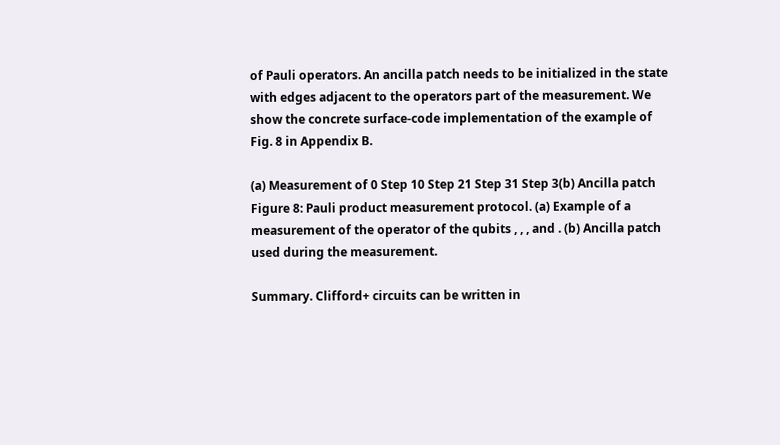of Pauli operators. An ancilla patch needs to be initialized in the state with edges adjacent to the operators part of the measurement. We show the concrete surface-code implementation of the example of Fig. 8 in Appendix B.

(a) Measurement of 0 Step 10 Step 21 Step 31 Step 3(b) Ancilla patch
Figure 8: Pauli product measurement protocol. (a) Example of a measurement of the operator of the qubits , , , and . (b) Ancilla patch used during the measurement.

Summary. Clifford+ circuits can be written in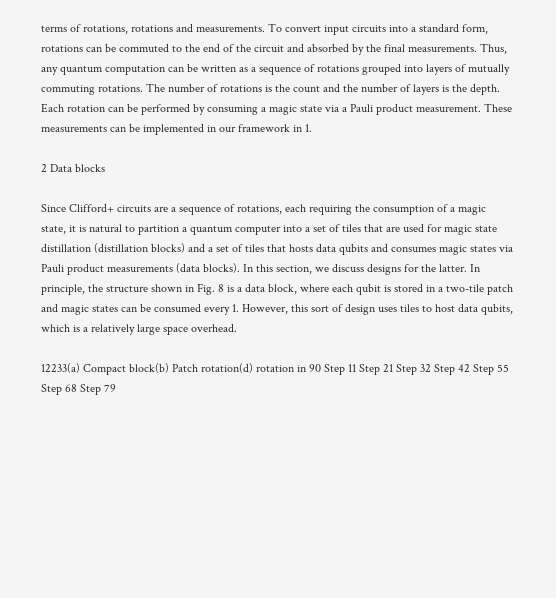terms of rotations, rotations and measurements. To convert input circuits into a standard form, rotations can be commuted to the end of the circuit and absorbed by the final measurements. Thus, any quantum computation can be written as a sequence of rotations grouped into layers of mutually commuting rotations. The number of rotations is the count and the number of layers is the depth. Each rotation can be performed by consuming a magic state via a Pauli product measurement. These measurements can be implemented in our framework in 1.

2 Data blocks

Since Clifford+ circuits are a sequence of rotations, each requiring the consumption of a magic state, it is natural to partition a quantum computer into a set of tiles that are used for magic state distillation (distillation blocks) and a set of tiles that hosts data qubits and consumes magic states via Pauli product measurements (data blocks). In this section, we discuss designs for the latter. In principle, the structure shown in Fig. 8 is a data block, where each qubit is stored in a two-tile patch and magic states can be consumed every 1. However, this sort of design uses tiles to host data qubits, which is a relatively large space overhead.

12233(a) Compact block(b) Patch rotation(d) rotation in 90 Step 11 Step 21 Step 32 Step 42 Step 55 Step 68 Step 79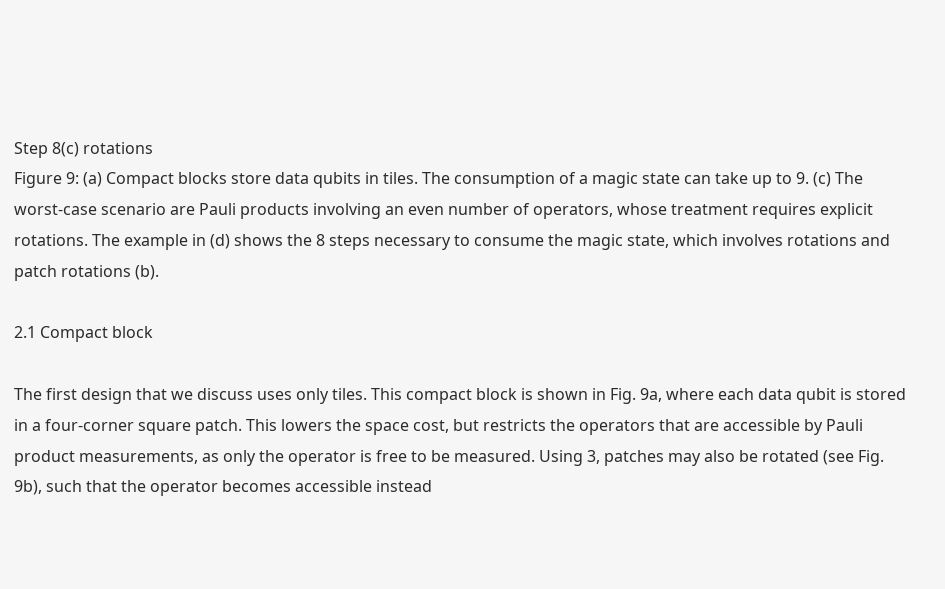Step 8(c) rotations
Figure 9: (a) Compact blocks store data qubits in tiles. The consumption of a magic state can take up to 9. (c) The worst-case scenario are Pauli products involving an even number of operators, whose treatment requires explicit rotations. The example in (d) shows the 8 steps necessary to consume the magic state, which involves rotations and patch rotations (b).

2.1 Compact block

The first design that we discuss uses only tiles. This compact block is shown in Fig. 9a, where each data qubit is stored in a four-corner square patch. This lowers the space cost, but restricts the operators that are accessible by Pauli product measurements, as only the operator is free to be measured. Using 3, patches may also be rotated (see Fig. 9b), such that the operator becomes accessible instead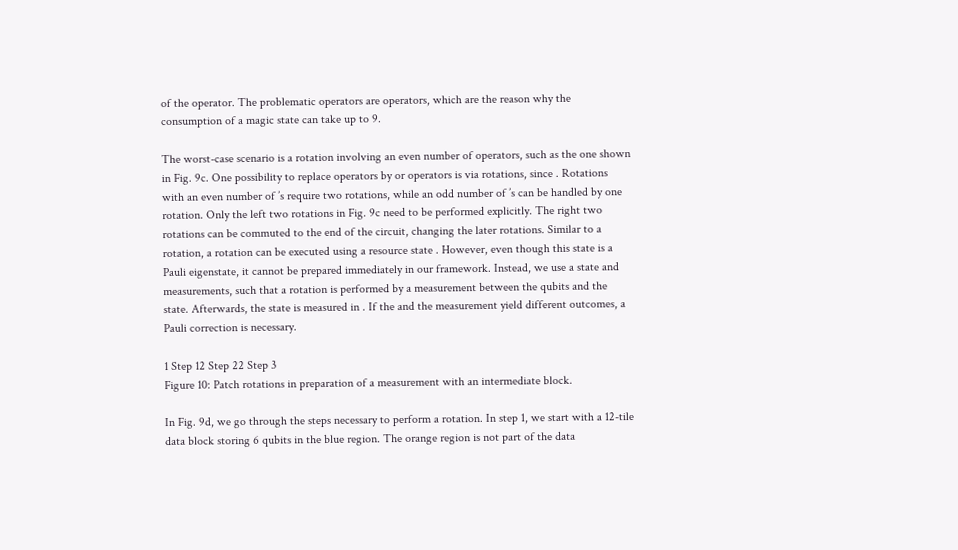of the operator. The problematic operators are operators, which are the reason why the consumption of a magic state can take up to 9.

The worst-case scenario is a rotation involving an even number of operators, such as the one shown in Fig. 9c. One possibility to replace operators by or operators is via rotations, since . Rotations with an even number of ’s require two rotations, while an odd number of ’s can be handled by one rotation. Only the left two rotations in Fig. 9c need to be performed explicitly. The right two rotations can be commuted to the end of the circuit, changing the later rotations. Similar to a rotation, a rotation can be executed using a resource state . However, even though this state is a Pauli eigenstate, it cannot be prepared immediately in our framework. Instead, we use a state and measurements, such that a rotation is performed by a measurement between the qubits and the state. Afterwards, the state is measured in . If the and the measurement yield different outcomes, a Pauli correction is necessary.

1 Step 12 Step 22 Step 3
Figure 10: Patch rotations in preparation of a measurement with an intermediate block.

In Fig. 9d, we go through the steps necessary to perform a rotation. In step 1, we start with a 12-tile data block storing 6 qubits in the blue region. The orange region is not part of the data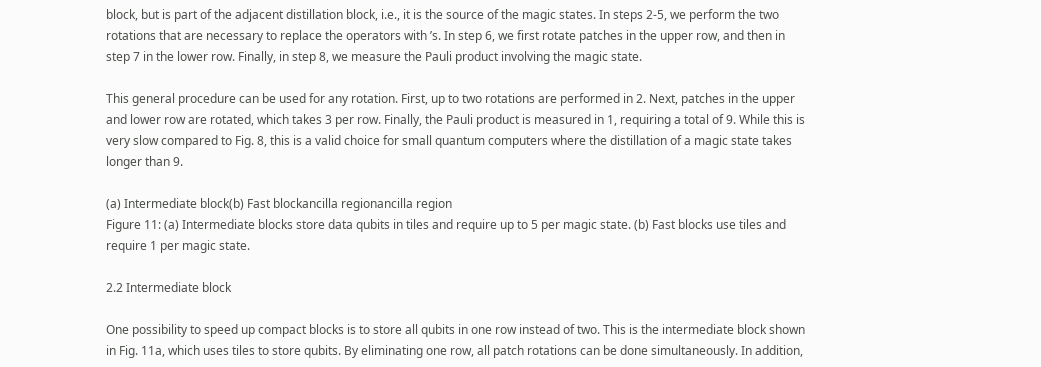block, but is part of the adjacent distillation block, i.e., it is the source of the magic states. In steps 2-5, we perform the two rotations that are necessary to replace the operators with ’s. In step 6, we first rotate patches in the upper row, and then in step 7 in the lower row. Finally, in step 8, we measure the Pauli product involving the magic state.

This general procedure can be used for any rotation. First, up to two rotations are performed in 2. Next, patches in the upper and lower row are rotated, which takes 3 per row. Finally, the Pauli product is measured in 1, requiring a total of 9. While this is very slow compared to Fig. 8, this is a valid choice for small quantum computers where the distillation of a magic state takes longer than 9.

(a) Intermediate block(b) Fast blockancilla regionancilla region
Figure 11: (a) Intermediate blocks store data qubits in tiles and require up to 5 per magic state. (b) Fast blocks use tiles and require 1 per magic state.

2.2 Intermediate block

One possibility to speed up compact blocks is to store all qubits in one row instead of two. This is the intermediate block shown in Fig. 11a, which uses tiles to store qubits. By eliminating one row, all patch rotations can be done simultaneously. In addition,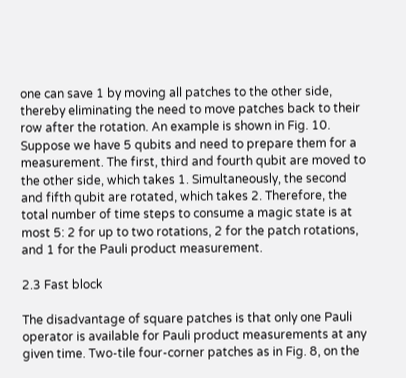one can save 1 by moving all patches to the other side, thereby eliminating the need to move patches back to their row after the rotation. An example is shown in Fig. 10. Suppose we have 5 qubits and need to prepare them for a measurement. The first, third and fourth qubit are moved to the other side, which takes 1. Simultaneously, the second and fifth qubit are rotated, which takes 2. Therefore, the total number of time steps to consume a magic state is at most 5: 2 for up to two rotations, 2 for the patch rotations, and 1 for the Pauli product measurement.

2.3 Fast block

The disadvantage of square patches is that only one Pauli operator is available for Pauli product measurements at any given time. Two-tile four-corner patches as in Fig. 8, on the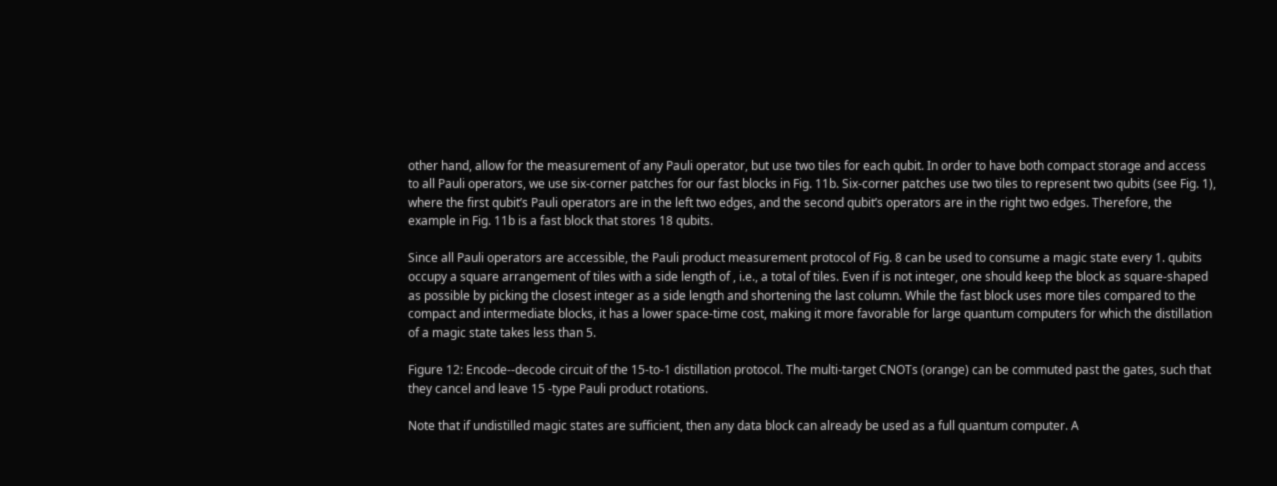other hand, allow for the measurement of any Pauli operator, but use two tiles for each qubit. In order to have both compact storage and access to all Pauli operators, we use six-corner patches for our fast blocks in Fig. 11b. Six-corner patches use two tiles to represent two qubits (see Fig. 1), where the first qubit’s Pauli operators are in the left two edges, and the second qubit’s operators are in the right two edges. Therefore, the example in Fig. 11b is a fast block that stores 18 qubits.

Since all Pauli operators are accessible, the Pauli product measurement protocol of Fig. 8 can be used to consume a magic state every 1. qubits occupy a square arrangement of tiles with a side length of , i.e., a total of tiles. Even if is not integer, one should keep the block as square-shaped as possible by picking the closest integer as a side length and shortening the last column. While the fast block uses more tiles compared to the compact and intermediate blocks, it has a lower space-time cost, making it more favorable for large quantum computers for which the distillation of a magic state takes less than 5.

Figure 12: Encode--decode circuit of the 15-to-1 distillation protocol. The multi-target CNOTs (orange) can be commuted past the gates, such that they cancel and leave 15 -type Pauli product rotations.

Note that if undistilled magic states are sufficient, then any data block can already be used as a full quantum computer. A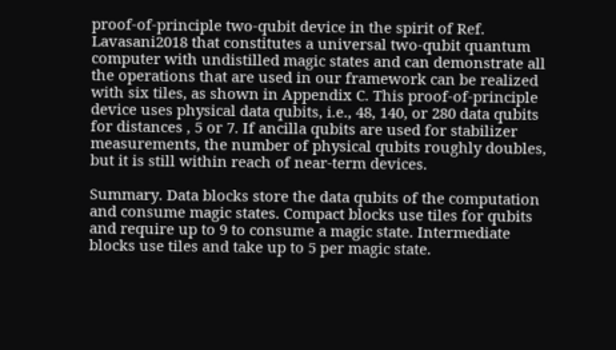proof-of-principle two-qubit device in the spirit of Ref. Lavasani2018 that constitutes a universal two-qubit quantum computer with undistilled magic states and can demonstrate all the operations that are used in our framework can be realized with six tiles, as shown in Appendix C. This proof-of-principle device uses physical data qubits, i.e., 48, 140, or 280 data qubits for distances , 5 or 7. If ancilla qubits are used for stabilizer measurements, the number of physical qubits roughly doubles, but it is still within reach of near-term devices.

Summary. Data blocks store the data qubits of the computation and consume magic states. Compact blocks use tiles for qubits and require up to 9 to consume a magic state. Intermediate blocks use tiles and take up to 5 per magic state.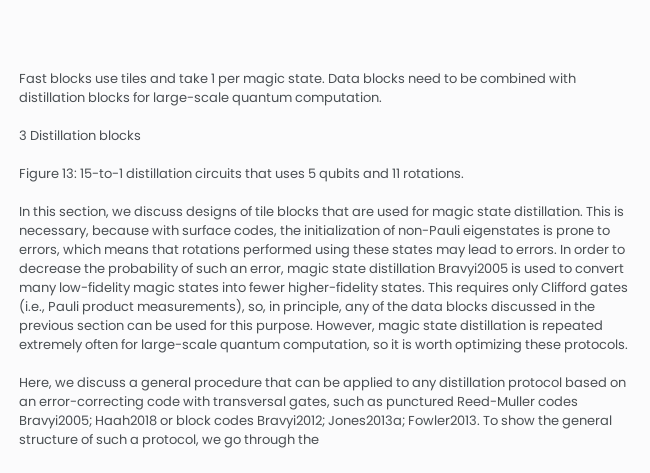Fast blocks use tiles and take 1 per magic state. Data blocks need to be combined with distillation blocks for large-scale quantum computation.

3 Distillation blocks

Figure 13: 15-to-1 distillation circuits that uses 5 qubits and 11 rotations.

In this section, we discuss designs of tile blocks that are used for magic state distillation. This is necessary, because with surface codes, the initialization of non-Pauli eigenstates is prone to errors, which means that rotations performed using these states may lead to errors. In order to decrease the probability of such an error, magic state distillation Bravyi2005 is used to convert many low-fidelity magic states into fewer higher-fidelity states. This requires only Clifford gates (i.e., Pauli product measurements), so, in principle, any of the data blocks discussed in the previous section can be used for this purpose. However, magic state distillation is repeated extremely often for large-scale quantum computation, so it is worth optimizing these protocols.

Here, we discuss a general procedure that can be applied to any distillation protocol based on an error-correcting code with transversal gates, such as punctured Reed-Muller codes Bravyi2005; Haah2018 or block codes Bravyi2012; Jones2013a; Fowler2013. To show the general structure of such a protocol, we go through the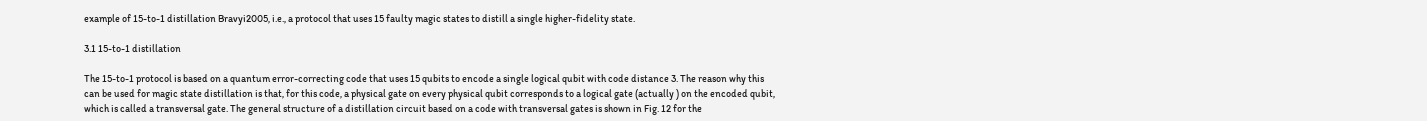example of 15-to-1 distillation Bravyi2005, i.e., a protocol that uses 15 faulty magic states to distill a single higher-fidelity state.

3.1 15-to-1 distillation

The 15-to-1 protocol is based on a quantum error-correcting code that uses 15 qubits to encode a single logical qubit with code distance 3. The reason why this can be used for magic state distillation is that, for this code, a physical gate on every physical qubit corresponds to a logical gate (actually ) on the encoded qubit, which is called a transversal gate. The general structure of a distillation circuit based on a code with transversal gates is shown in Fig. 12 for the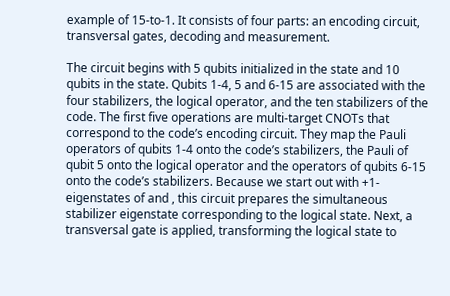example of 15-to-1. It consists of four parts: an encoding circuit, transversal gates, decoding and measurement.

The circuit begins with 5 qubits initialized in the state and 10 qubits in the state. Qubits 1-4, 5 and 6-15 are associated with the four stabilizers, the logical operator, and the ten stabilizers of the code. The first five operations are multi-target CNOTs that correspond to the code’s encoding circuit. They map the Pauli operators of qubits 1-4 onto the code’s stabilizers, the Pauli of qubit 5 onto the logical operator and the operators of qubits 6-15 onto the code’s stabilizers. Because we start out with +1-eigenstates of and , this circuit prepares the simultaneous stabilizer eigenstate corresponding to the logical state. Next, a transversal gate is applied, transforming the logical state to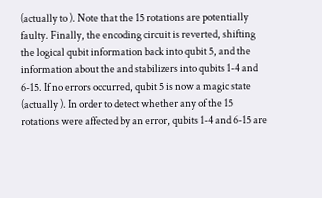(actually to ). Note that the 15 rotations are potentially faulty. Finally, the encoding circuit is reverted, shifting the logical qubit information back into qubit 5, and the information about the and stabilizers into qubits 1-4 and 6-15. If no errors occurred, qubit 5 is now a magic state (actually ). In order to detect whether any of the 15 rotations were affected by an error, qubits 1-4 and 6-15 are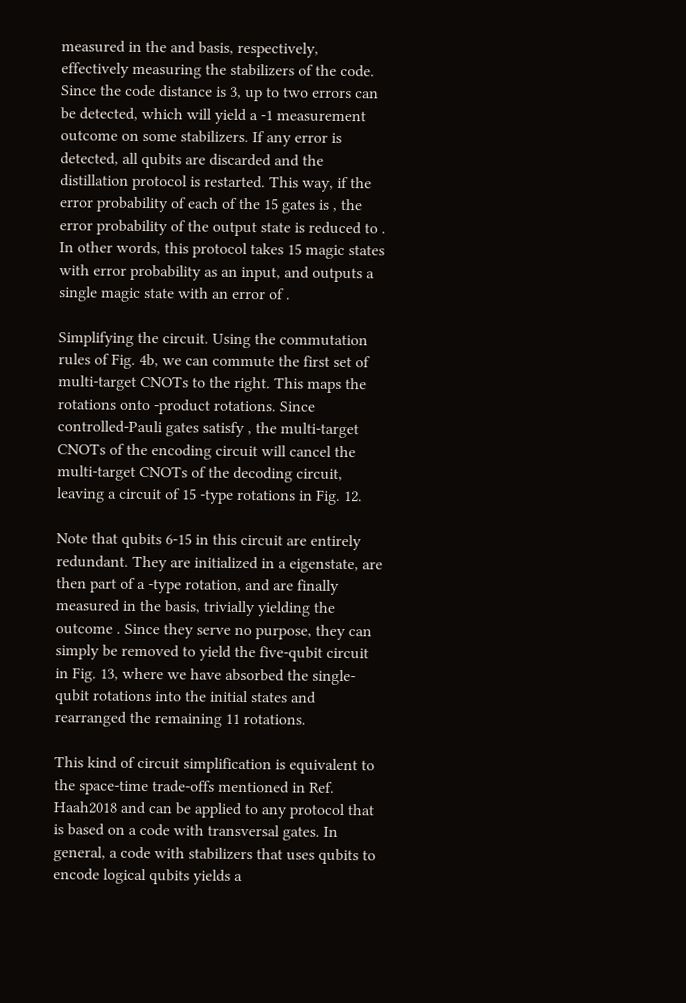measured in the and basis, respectively, effectively measuring the stabilizers of the code. Since the code distance is 3, up to two errors can be detected, which will yield a -1 measurement outcome on some stabilizers. If any error is detected, all qubits are discarded and the distillation protocol is restarted. This way, if the error probability of each of the 15 gates is , the error probability of the output state is reduced to . In other words, this protocol takes 15 magic states with error probability as an input, and outputs a single magic state with an error of .

Simplifying the circuit. Using the commutation rules of Fig. 4b, we can commute the first set of multi-target CNOTs to the right. This maps the rotations onto -product rotations. Since controlled-Pauli gates satisfy , the multi-target CNOTs of the encoding circuit will cancel the multi-target CNOTs of the decoding circuit, leaving a circuit of 15 -type rotations in Fig. 12.

Note that qubits 6-15 in this circuit are entirely redundant. They are initialized in a eigenstate, are then part of a -type rotation, and are finally measured in the basis, trivially yielding the outcome . Since they serve no purpose, they can simply be removed to yield the five-qubit circuit in Fig. 13, where we have absorbed the single-qubit rotations into the initial states and rearranged the remaining 11 rotations.

This kind of circuit simplification is equivalent to the space-time trade-offs mentioned in Ref. Haah2018 and can be applied to any protocol that is based on a code with transversal gates. In general, a code with stabilizers that uses qubits to encode logical qubits yields a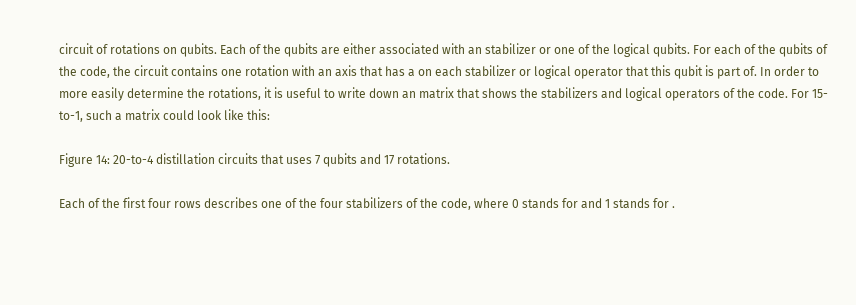circuit of rotations on qubits. Each of the qubits are either associated with an stabilizer or one of the logical qubits. For each of the qubits of the code, the circuit contains one rotation with an axis that has a on each stabilizer or logical operator that this qubit is part of. In order to more easily determine the rotations, it is useful to write down an matrix that shows the stabilizers and logical operators of the code. For 15-to-1, such a matrix could look like this:

Figure 14: 20-to-4 distillation circuits that uses 7 qubits and 17 rotations.

Each of the first four rows describes one of the four stabilizers of the code, where 0 stands for and 1 stands for .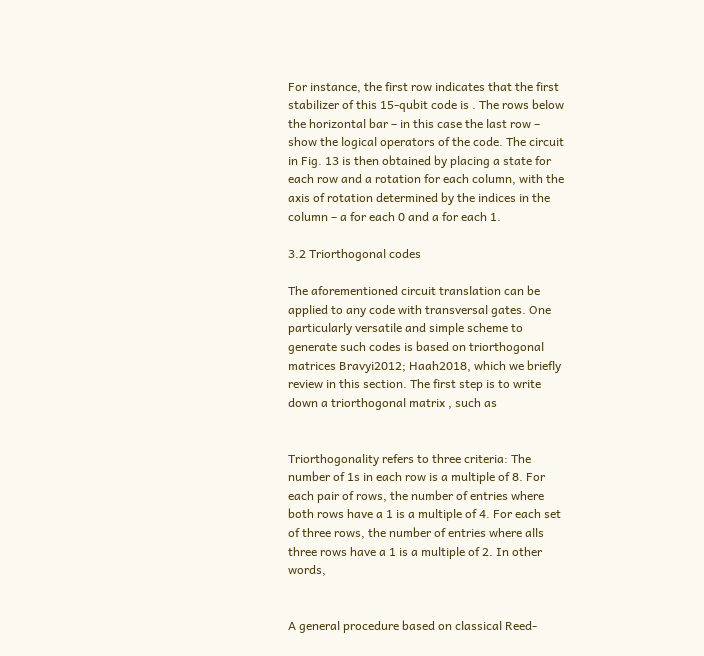For instance, the first row indicates that the first stabilizer of this 15-qubit code is . The rows below the horizontal bar – in this case the last row – show the logical operators of the code. The circuit in Fig. 13 is then obtained by placing a state for each row and a rotation for each column, with the axis of rotation determined by the indices in the column – a for each 0 and a for each 1.

3.2 Triorthogonal codes

The aforementioned circuit translation can be applied to any code with transversal gates. One particularly versatile and simple scheme to generate such codes is based on triorthogonal matrices Bravyi2012; Haah2018, which we briefly review in this section. The first step is to write down a triorthogonal matrix , such as


Triorthogonality refers to three criteria: The number of 1s in each row is a multiple of 8. For each pair of rows, the number of entries where both rows have a 1 is a multiple of 4. For each set of three rows, the number of entries where alls three rows have a 1 is a multiple of 2. In other words,


A general procedure based on classical Reed-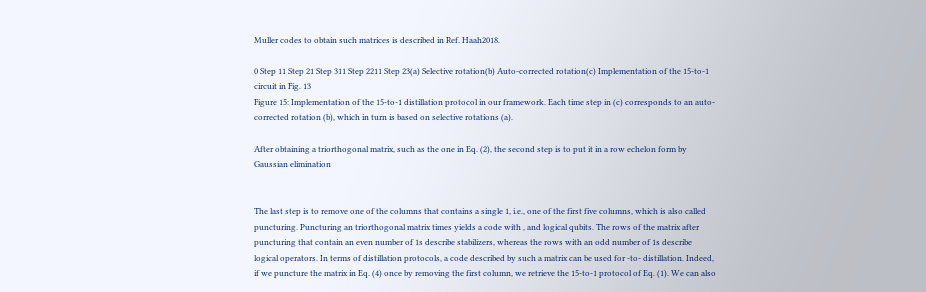Muller codes to obtain such matrices is described in Ref. Haah2018.

0 Step 11 Step 21 Step 311 Step 2211 Step 23(a) Selective rotation(b) Auto-corrected rotation(c) Implementation of the 15-to-1 circuit in Fig. 13
Figure 15: Implementation of the 15-to-1 distillation protocol in our framework. Each time step in (c) corresponds to an auto-corrected rotation (b), which in turn is based on selective rotations (a).

After obtaining a triorthogonal matrix, such as the one in Eq. (2), the second step is to put it in a row echelon form by Gaussian elimination


The last step is to remove one of the columns that contains a single 1, i.e., one of the first five columns, which is also called puncturing. Puncturing an triorthogonal matrix times yields a code with , and logical qubits. The rows of the matrix after puncturing that contain an even number of 1s describe stabilizers, whereas the rows with an odd number of 1s describe logical operators. In terms of distillation protocols, a code described by such a matrix can be used for -to- distillation. Indeed, if we puncture the matrix in Eq. (4) once by removing the first column, we retrieve the 15-to-1 protocol of Eq. (1). We can also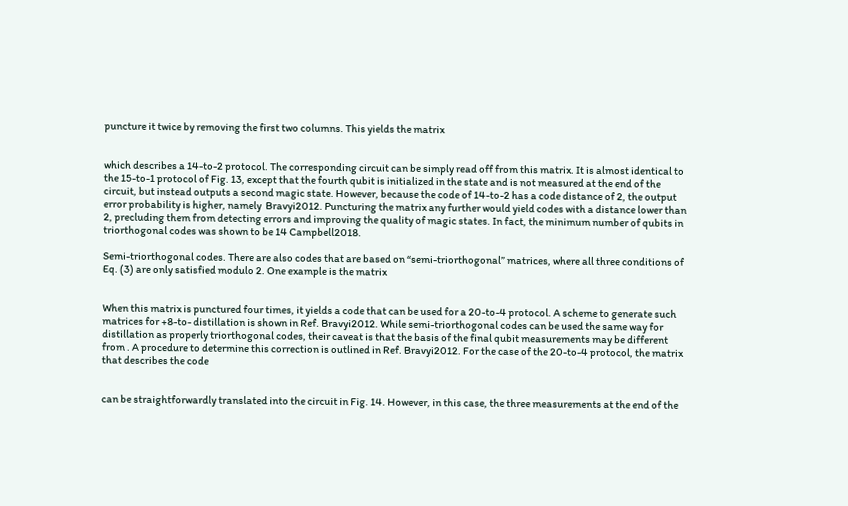puncture it twice by removing the first two columns. This yields the matrix


which describes a 14-to-2 protocol. The corresponding circuit can be simply read off from this matrix. It is almost identical to the 15-to-1 protocol of Fig. 13, except that the fourth qubit is initialized in the state and is not measured at the end of the circuit, but instead outputs a second magic state. However, because the code of 14-to-2 has a code distance of 2, the output error probability is higher, namely  Bravyi2012. Puncturing the matrix any further would yield codes with a distance lower than 2, precluding them from detecting errors and improving the quality of magic states. In fact, the minimum number of qubits in triorthogonal codes was shown to be 14 Campbell2018.

Semi-triorthogonal codes. There are also codes that are based on “semi-triorthogonal” matrices, where all three conditions of Eq. (3) are only satisfied modulo 2. One example is the matrix


When this matrix is punctured four times, it yields a code that can be used for a 20-to-4 protocol. A scheme to generate such matrices for +8-to- distillation is shown in Ref. Bravyi2012. While semi-triorthogonal codes can be used the same way for distillation as properly triorthogonal codes, their caveat is that the basis of the final qubit measurements may be different from . A procedure to determine this correction is outlined in Ref. Bravyi2012. For the case of the 20-to-4 protocol, the matrix that describes the code


can be straightforwardly translated into the circuit in Fig. 14. However, in this case, the three measurements at the end of the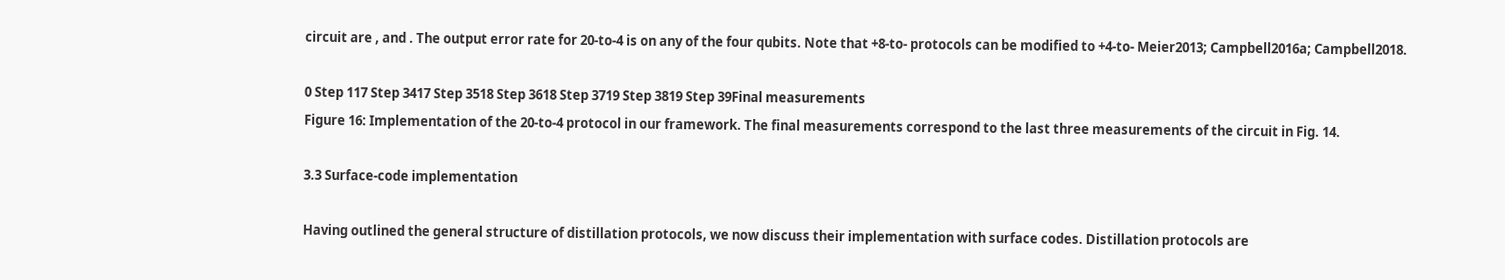circuit are , and . The output error rate for 20-to-4 is on any of the four qubits. Note that +8-to- protocols can be modified to +4-to- Meier2013; Campbell2016a; Campbell2018.

0 Step 117 Step 3417 Step 3518 Step 3618 Step 3719 Step 3819 Step 39Final measurements
Figure 16: Implementation of the 20-to-4 protocol in our framework. The final measurements correspond to the last three measurements of the circuit in Fig. 14.

3.3 Surface-code implementation

Having outlined the general structure of distillation protocols, we now discuss their implementation with surface codes. Distillation protocols are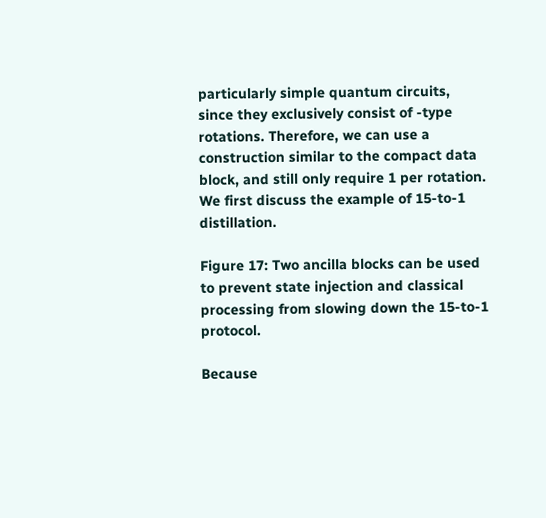particularly simple quantum circuits, since they exclusively consist of -type rotations. Therefore, we can use a construction similar to the compact data block, and still only require 1 per rotation. We first discuss the example of 15-to-1 distillation.

Figure 17: Two ancilla blocks can be used to prevent state injection and classical processing from slowing down the 15-to-1 protocol.

Because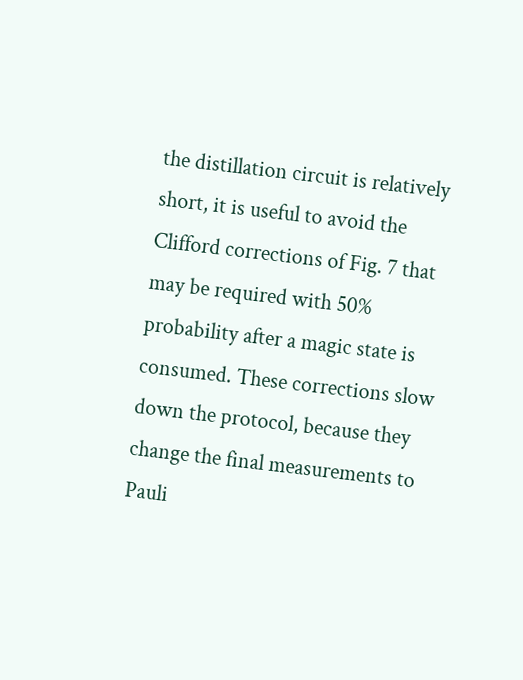the distillation circuit is relatively short, it is useful to avoid the Clifford corrections of Fig. 7 that may be required with 50% probability after a magic state is consumed. These corrections slow down the protocol, because they change the final measurements to Pauli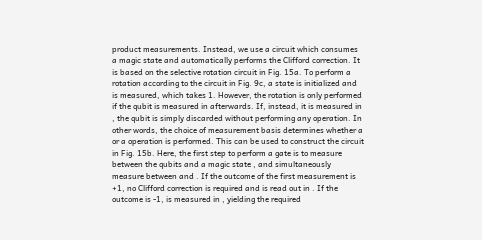product measurements. Instead, we use a circuit which consumes a magic state and automatically performs the Clifford correction. It is based on the selective rotation circuit in Fig. 15a. To perform a rotation according to the circuit in Fig. 9c, a state is initialized and is measured, which takes 1. However, the rotation is only performed if the qubit is measured in afterwards. If, instead, it is measured in , the qubit is simply discarded without performing any operation. In other words, the choice of measurement basis determines whether a or a operation is performed. This can be used to construct the circuit in Fig. 15b. Here, the first step to perform a gate is to measure between the qubits and a magic state , and simultaneously measure between and . If the outcome of the first measurement is +1, no Clifford correction is required and is read out in . If the outcome is -1, is measured in , yielding the required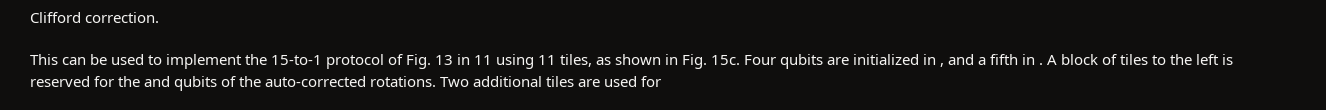Clifford correction.

This can be used to implement the 15-to-1 protocol of Fig. 13 in 11 using 11 tiles, as shown in Fig. 15c. Four qubits are initialized in , and a fifth in . A block of tiles to the left is reserved for the and qubits of the auto-corrected rotations. Two additional tiles are used for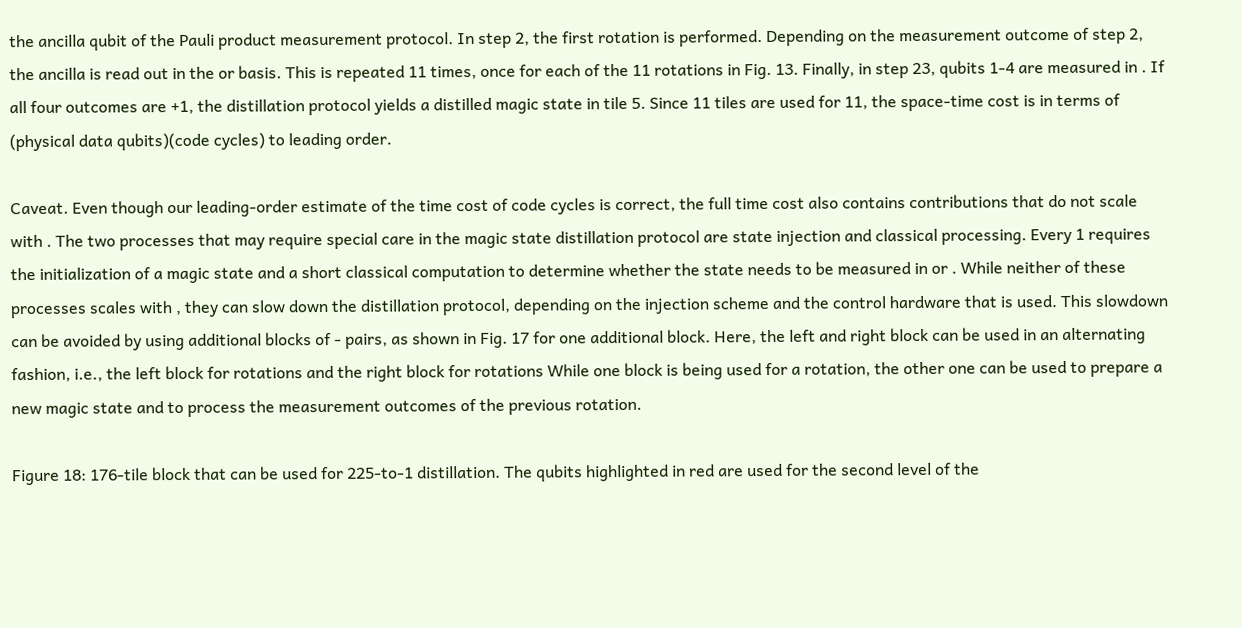the ancilla qubit of the Pauli product measurement protocol. In step 2, the first rotation is performed. Depending on the measurement outcome of step 2, the ancilla is read out in the or basis. This is repeated 11 times, once for each of the 11 rotations in Fig. 13. Finally, in step 23, qubits 1-4 are measured in . If all four outcomes are +1, the distillation protocol yields a distilled magic state in tile 5. Since 11 tiles are used for 11, the space-time cost is in terms of (physical data qubits)(code cycles) to leading order.

Caveat. Even though our leading-order estimate of the time cost of code cycles is correct, the full time cost also contains contributions that do not scale with . The two processes that may require special care in the magic state distillation protocol are state injection and classical processing. Every 1 requires the initialization of a magic state and a short classical computation to determine whether the state needs to be measured in or . While neither of these processes scales with , they can slow down the distillation protocol, depending on the injection scheme and the control hardware that is used. This slowdown can be avoided by using additional blocks of - pairs, as shown in Fig. 17 for one additional block. Here, the left and right block can be used in an alternating fashion, i.e., the left block for rotations and the right block for rotations While one block is being used for a rotation, the other one can be used to prepare a new magic state and to process the measurement outcomes of the previous rotation.

Figure 18: 176-tile block that can be used for 225-to-1 distillation. The qubits highlighted in red are used for the second level of the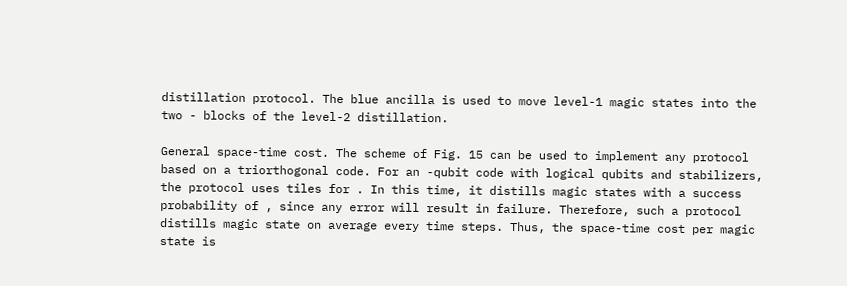distillation protocol. The blue ancilla is used to move level-1 magic states into the two - blocks of the level-2 distillation.

General space-time cost. The scheme of Fig. 15 can be used to implement any protocol based on a triorthogonal code. For an -qubit code with logical qubits and stabilizers, the protocol uses tiles for . In this time, it distills magic states with a success probability of , since any error will result in failure. Therefore, such a protocol distills magic state on average every time steps. Thus, the space-time cost per magic state is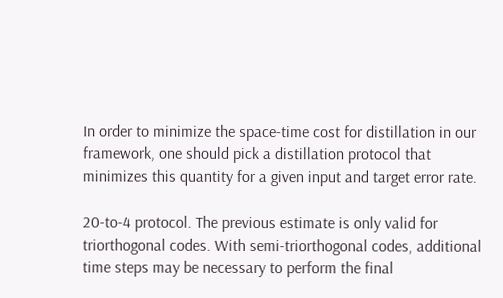In order to minimize the space-time cost for distillation in our framework, one should pick a distillation protocol that minimizes this quantity for a given input and target error rate.

20-to-4 protocol. The previous estimate is only valid for triorthogonal codes. With semi-triorthogonal codes, additional time steps may be necessary to perform the final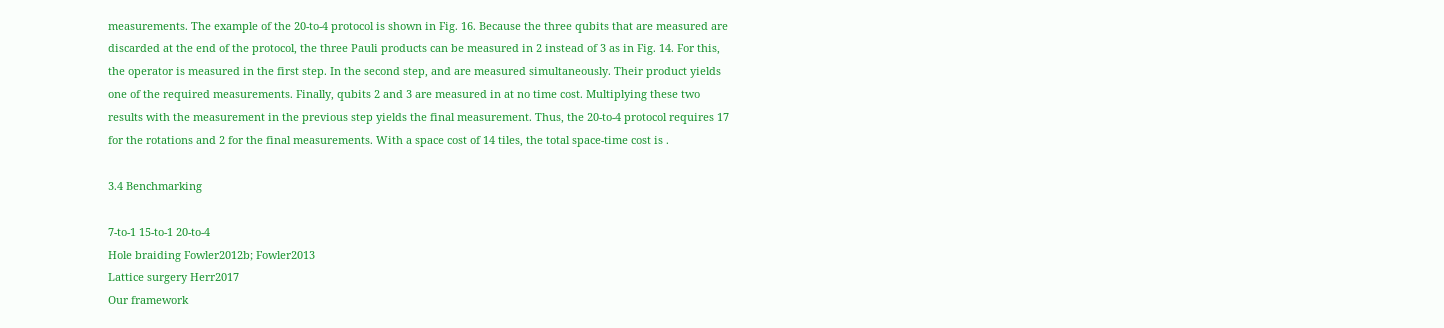measurements. The example of the 20-to-4 protocol is shown in Fig. 16. Because the three qubits that are measured are discarded at the end of the protocol, the three Pauli products can be measured in 2 instead of 3 as in Fig. 14. For this, the operator is measured in the first step. In the second step, and are measured simultaneously. Their product yields one of the required measurements. Finally, qubits 2 and 3 are measured in at no time cost. Multiplying these two results with the measurement in the previous step yields the final measurement. Thus, the 20-to-4 protocol requires 17 for the rotations and 2 for the final measurements. With a space cost of 14 tiles, the total space-time cost is .

3.4 Benchmarking

7-to-1 15-to-1 20-to-4
Hole braiding Fowler2012b; Fowler2013
Lattice surgery Herr2017
Our framework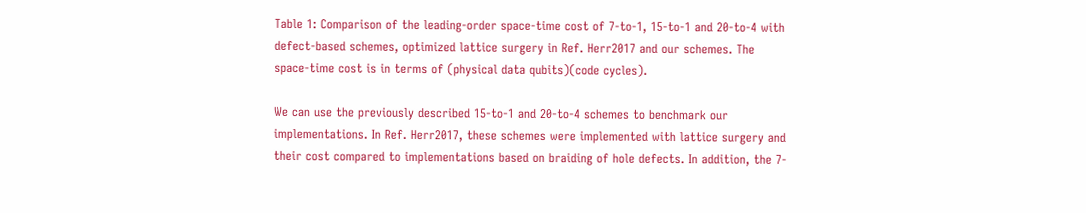Table 1: Comparison of the leading-order space-time cost of 7-to-1, 15-to-1 and 20-to-4 with defect-based schemes, optimized lattice surgery in Ref. Herr2017 and our schemes. The space-time cost is in terms of (physical data qubits)(code cycles).

We can use the previously described 15-to-1 and 20-to-4 schemes to benchmark our implementations. In Ref. Herr2017, these schemes were implemented with lattice surgery and their cost compared to implementations based on braiding of hole defects. In addition, the 7-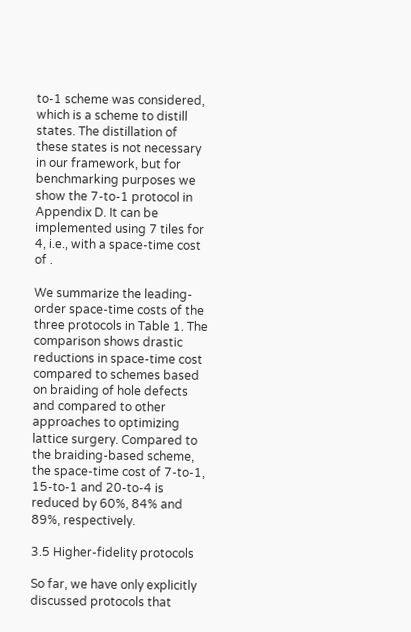to-1 scheme was considered, which is a scheme to distill states. The distillation of these states is not necessary in our framework, but for benchmarking purposes we show the 7-to-1 protocol in Appendix D. It can be implemented using 7 tiles for 4, i.e., with a space-time cost of .

We summarize the leading-order space-time costs of the three protocols in Table 1. The comparison shows drastic reductions in space-time cost compared to schemes based on braiding of hole defects and compared to other approaches to optimizing lattice surgery. Compared to the braiding-based scheme, the space-time cost of 7-to-1, 15-to-1 and 20-to-4 is reduced by 60%, 84% and 89%, respectively.

3.5 Higher-fidelity protocols

So far, we have only explicitly discussed protocols that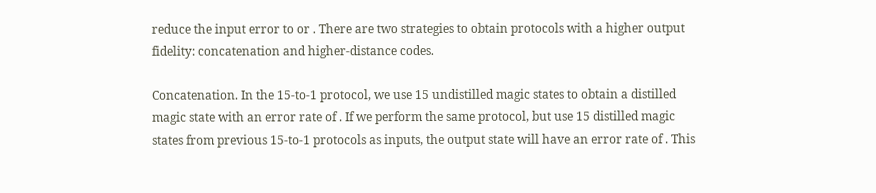reduce the input error to or . There are two strategies to obtain protocols with a higher output fidelity: concatenation and higher-distance codes.

Concatenation. In the 15-to-1 protocol, we use 15 undistilled magic states to obtain a distilled magic state with an error rate of . If we perform the same protocol, but use 15 distilled magic states from previous 15-to-1 protocols as inputs, the output state will have an error rate of . This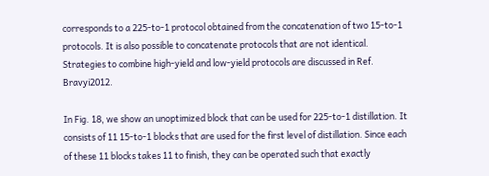corresponds to a 225-to-1 protocol obtained from the concatenation of two 15-to-1 protocols. It is also possible to concatenate protocols that are not identical. Strategies to combine high-yield and low-yield protocols are discussed in Ref. Bravyi2012.

In Fig. 18, we show an unoptimized block that can be used for 225-to-1 distillation. It consists of 11 15-to-1 blocks that are used for the first level of distillation. Since each of these 11 blocks takes 11 to finish, they can be operated such that exactly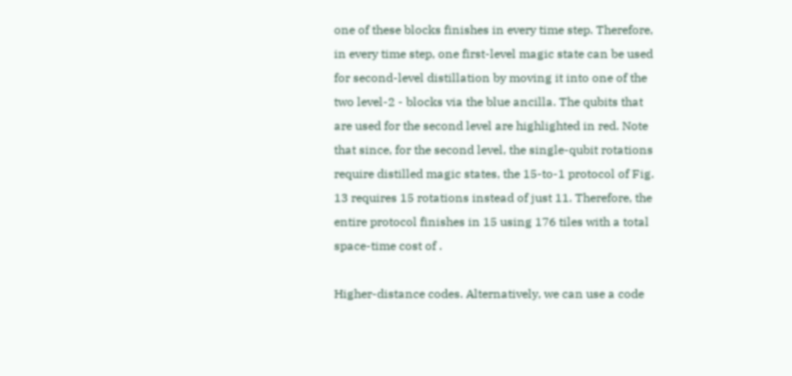one of these blocks finishes in every time step. Therefore, in every time step, one first-level magic state can be used for second-level distillation by moving it into one of the two level-2 - blocks via the blue ancilla. The qubits that are used for the second level are highlighted in red. Note that since, for the second level, the single-qubit rotations require distilled magic states, the 15-to-1 protocol of Fig. 13 requires 15 rotations instead of just 11. Therefore, the entire protocol finishes in 15 using 176 tiles with a total space-time cost of .

Higher-distance codes. Alternatively, we can use a code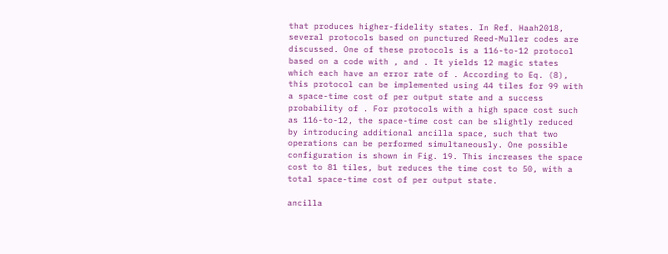that produces higher-fidelity states. In Ref. Haah2018, several protocols based on punctured Reed-Muller codes are discussed. One of these protocols is a 116-to-12 protocol based on a code with , and . It yields 12 magic states which each have an error rate of . According to Eq. (8), this protocol can be implemented using 44 tiles for 99 with a space-time cost of per output state and a success probability of . For protocols with a high space cost such as 116-to-12, the space-time cost can be slightly reduced by introducing additional ancilla space, such that two operations can be performed simultaneously. One possible configuration is shown in Fig. 19. This increases the space cost to 81 tiles, but reduces the time cost to 50, with a total space-time cost of per output state.

ancilla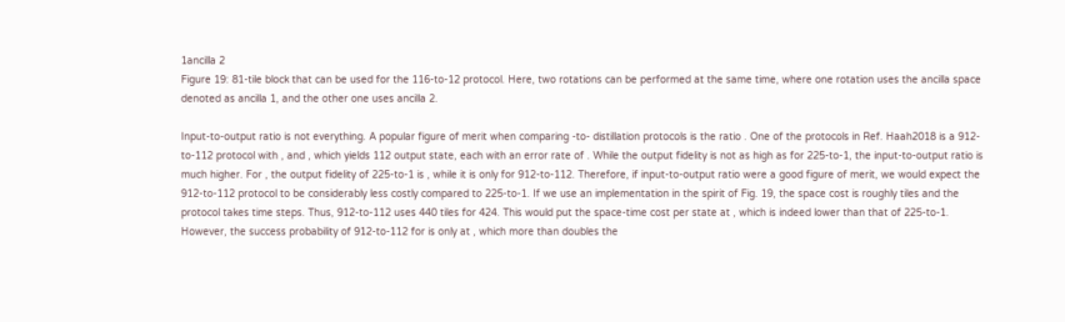1ancilla 2
Figure 19: 81-tile block that can be used for the 116-to-12 protocol. Here, two rotations can be performed at the same time, where one rotation uses the ancilla space denoted as ancilla 1, and the other one uses ancilla 2.

Input-to-output ratio is not everything. A popular figure of merit when comparing -to- distillation protocols is the ratio . One of the protocols in Ref. Haah2018 is a 912-to-112 protocol with , and , which yields 112 output state, each with an error rate of . While the output fidelity is not as high as for 225-to-1, the input-to-output ratio is much higher. For , the output fidelity of 225-to-1 is , while it is only for 912-to-112. Therefore, if input-to-output ratio were a good figure of merit, we would expect the 912-to-112 protocol to be considerably less costly compared to 225-to-1. If we use an implementation in the spirit of Fig. 19, the space cost is roughly tiles and the protocol takes time steps. Thus, 912-to-112 uses 440 tiles for 424. This would put the space-time cost per state at , which is indeed lower than that of 225-to-1. However, the success probability of 912-to-112 for is only at , which more than doubles the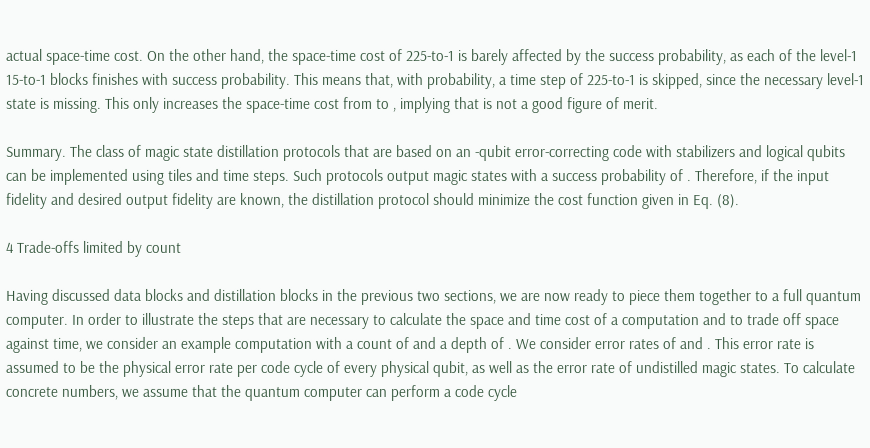actual space-time cost. On the other hand, the space-time cost of 225-to-1 is barely affected by the success probability, as each of the level-1 15-to-1 blocks finishes with success probability. This means that, with probability, a time step of 225-to-1 is skipped, since the necessary level-1 state is missing. This only increases the space-time cost from to , implying that is not a good figure of merit.

Summary. The class of magic state distillation protocols that are based on an -qubit error-correcting code with stabilizers and logical qubits can be implemented using tiles and time steps. Such protocols output magic states with a success probability of . Therefore, if the input fidelity and desired output fidelity are known, the distillation protocol should minimize the cost function given in Eq. (8).

4 Trade-offs limited by count

Having discussed data blocks and distillation blocks in the previous two sections, we are now ready to piece them together to a full quantum computer. In order to illustrate the steps that are necessary to calculate the space and time cost of a computation and to trade off space against time, we consider an example computation with a count of and a depth of . We consider error rates of and . This error rate is assumed to be the physical error rate per code cycle of every physical qubit, as well as the error rate of undistilled magic states. To calculate concrete numbers, we assume that the quantum computer can perform a code cycle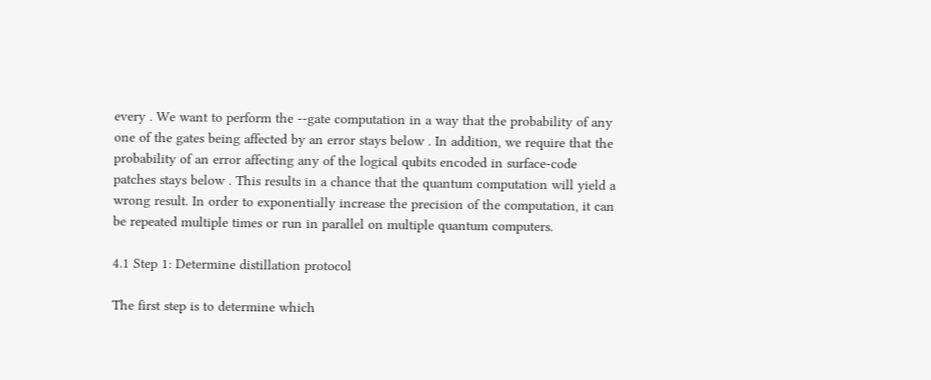every . We want to perform the --gate computation in a way that the probability of any one of the gates being affected by an error stays below . In addition, we require that the probability of an error affecting any of the logical qubits encoded in surface-code patches stays below . This results in a chance that the quantum computation will yield a wrong result. In order to exponentially increase the precision of the computation, it can be repeated multiple times or run in parallel on multiple quantum computers.

4.1 Step 1: Determine distillation protocol

The first step is to determine which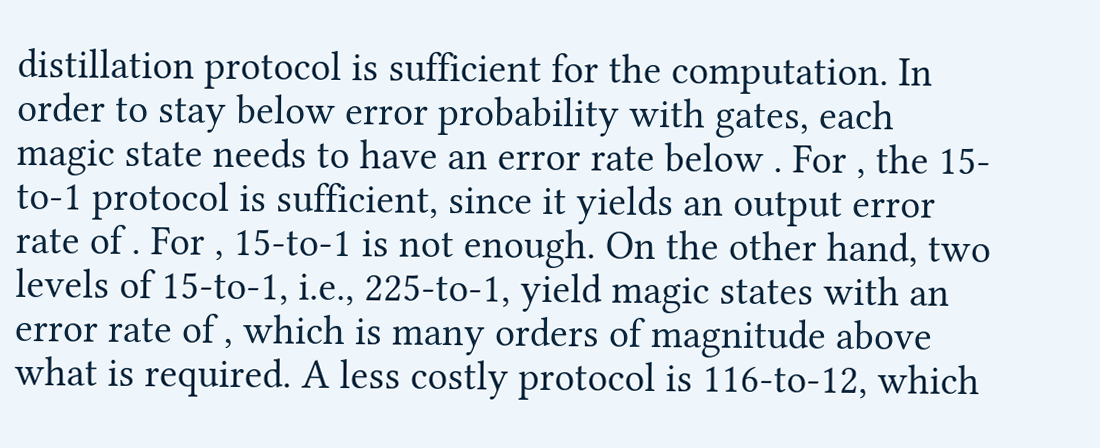distillation protocol is sufficient for the computation. In order to stay below error probability with gates, each magic state needs to have an error rate below . For , the 15-to-1 protocol is sufficient, since it yields an output error rate of . For , 15-to-1 is not enough. On the other hand, two levels of 15-to-1, i.e., 225-to-1, yield magic states with an error rate of , which is many orders of magnitude above what is required. A less costly protocol is 116-to-12, which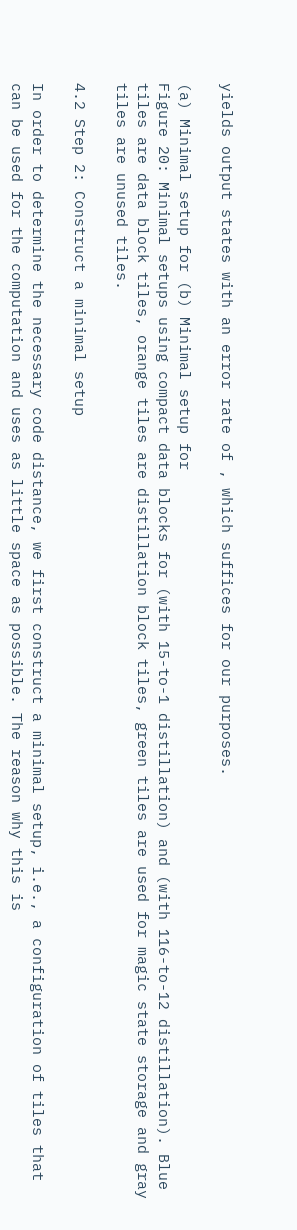yields output states with an error rate of , which suffices for our purposes.

(a) Minimal setup for (b) Minimal setup for
Figure 20: Minimal setups using compact data blocks for (with 15-to-1 distillation) and (with 116-to-12 distillation). Blue tiles are data block tiles, orange tiles are distillation block tiles, green tiles are used for magic state storage and gray tiles are unused tiles.

4.2 Step 2: Construct a minimal setup

In order to determine the necessary code distance, we first construct a minimal setup, i.e., a configuration of tiles that can be used for the computation and uses as little space as possible. The reason why this is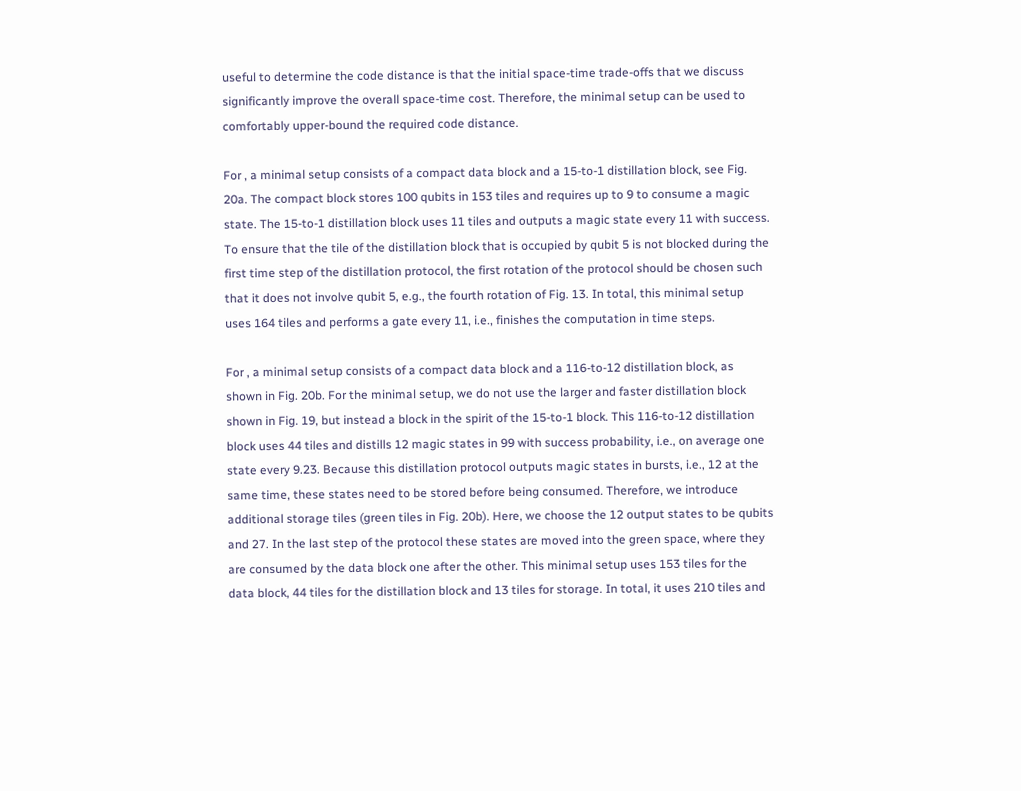useful to determine the code distance is that the initial space-time trade-offs that we discuss significantly improve the overall space-time cost. Therefore, the minimal setup can be used to comfortably upper-bound the required code distance.

For , a minimal setup consists of a compact data block and a 15-to-1 distillation block, see Fig. 20a. The compact block stores 100 qubits in 153 tiles and requires up to 9 to consume a magic state. The 15-to-1 distillation block uses 11 tiles and outputs a magic state every 11 with success. To ensure that the tile of the distillation block that is occupied by qubit 5 is not blocked during the first time step of the distillation protocol, the first rotation of the protocol should be chosen such that it does not involve qubit 5, e.g., the fourth rotation of Fig. 13. In total, this minimal setup uses 164 tiles and performs a gate every 11, i.e., finishes the computation in time steps.

For , a minimal setup consists of a compact data block and a 116-to-12 distillation block, as shown in Fig. 20b. For the minimal setup, we do not use the larger and faster distillation block shown in Fig. 19, but instead a block in the spirit of the 15-to-1 block. This 116-to-12 distillation block uses 44 tiles and distills 12 magic states in 99 with success probability, i.e., on average one state every 9.23. Because this distillation protocol outputs magic states in bursts, i.e., 12 at the same time, these states need to be stored before being consumed. Therefore, we introduce additional storage tiles (green tiles in Fig. 20b). Here, we choose the 12 output states to be qubits and 27. In the last step of the protocol these states are moved into the green space, where they are consumed by the data block one after the other. This minimal setup uses 153 tiles for the data block, 44 tiles for the distillation block and 13 tiles for storage. In total, it uses 210 tiles and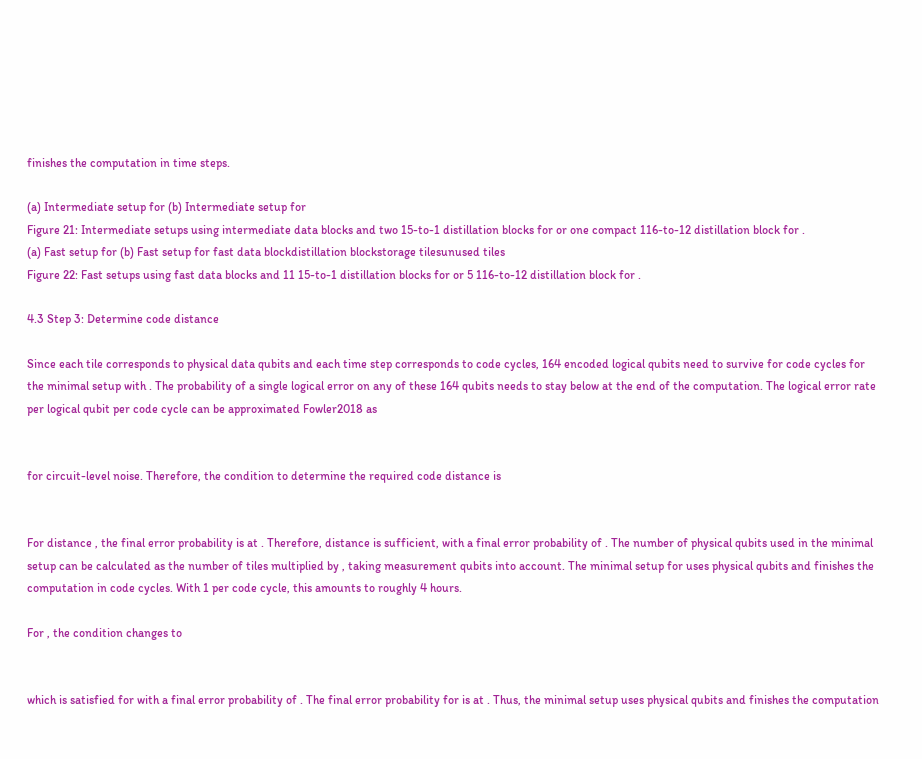finishes the computation in time steps.

(a) Intermediate setup for (b) Intermediate setup for
Figure 21: Intermediate setups using intermediate data blocks and two 15-to-1 distillation blocks for or one compact 116-to-12 distillation block for .
(a) Fast setup for (b) Fast setup for fast data blockdistillation blockstorage tilesunused tiles
Figure 22: Fast setups using fast data blocks and 11 15-to-1 distillation blocks for or 5 116-to-12 distillation block for .

4.3 Step 3: Determine code distance

Since each tile corresponds to physical data qubits and each time step corresponds to code cycles, 164 encoded logical qubits need to survive for code cycles for the minimal setup with . The probability of a single logical error on any of these 164 qubits needs to stay below at the end of the computation. The logical error rate per logical qubit per code cycle can be approximated Fowler2018 as


for circuit-level noise. Therefore, the condition to determine the required code distance is


For distance , the final error probability is at . Therefore, distance is sufficient, with a final error probability of . The number of physical qubits used in the minimal setup can be calculated as the number of tiles multiplied by , taking measurement qubits into account. The minimal setup for uses physical qubits and finishes the computation in code cycles. With 1 per code cycle, this amounts to roughly 4 hours.

For , the condition changes to


which is satisfied for with a final error probability of . The final error probability for is at . Thus, the minimal setup uses physical qubits and finishes the computation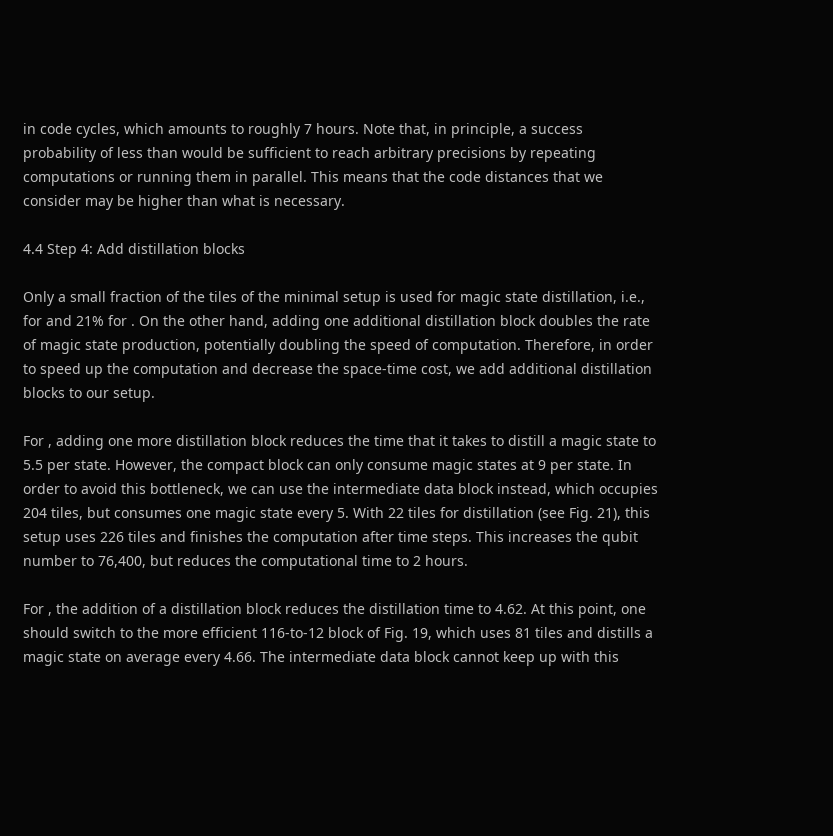in code cycles, which amounts to roughly 7 hours. Note that, in principle, a success probability of less than would be sufficient to reach arbitrary precisions by repeating computations or running them in parallel. This means that the code distances that we consider may be higher than what is necessary.

4.4 Step 4: Add distillation blocks

Only a small fraction of the tiles of the minimal setup is used for magic state distillation, i.e., for and 21% for . On the other hand, adding one additional distillation block doubles the rate of magic state production, potentially doubling the speed of computation. Therefore, in order to speed up the computation and decrease the space-time cost, we add additional distillation blocks to our setup.

For , adding one more distillation block reduces the time that it takes to distill a magic state to 5.5 per state. However, the compact block can only consume magic states at 9 per state. In order to avoid this bottleneck, we can use the intermediate data block instead, which occupies 204 tiles, but consumes one magic state every 5. With 22 tiles for distillation (see Fig. 21), this setup uses 226 tiles and finishes the computation after time steps. This increases the qubit number to 76,400, but reduces the computational time to 2 hours.

For , the addition of a distillation block reduces the distillation time to 4.62. At this point, one should switch to the more efficient 116-to-12 block of Fig. 19, which uses 81 tiles and distills a magic state on average every 4.66. The intermediate data block cannot keep up with this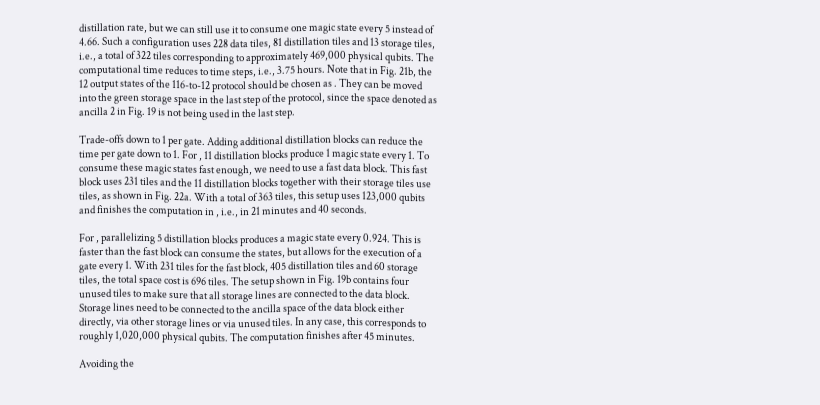distillation rate, but we can still use it to consume one magic state every 5 instead of 4.66. Such a configuration uses 228 data tiles, 81 distillation tiles and 13 storage tiles, i.e., a total of 322 tiles corresponding to approximately 469,000 physical qubits. The computational time reduces to time steps, i.e., 3.75 hours. Note that in Fig. 21b, the 12 output states of the 116-to-12 protocol should be chosen as . They can be moved into the green storage space in the last step of the protocol, since the space denoted as ancilla 2 in Fig. 19 is not being used in the last step.

Trade-offs down to 1 per gate. Adding additional distillation blocks can reduce the time per gate down to 1. For , 11 distillation blocks produce 1 magic state every 1. To consume these magic states fast enough, we need to use a fast data block. This fast block uses 231 tiles and the 11 distillation blocks together with their storage tiles use tiles, as shown in Fig. 22a. With a total of 363 tiles, this setup uses 123,000 qubits and finishes the computation in , i.e., in 21 minutes and 40 seconds.

For , parallelizing 5 distillation blocks produces a magic state every 0.924. This is faster than the fast block can consume the states, but allows for the execution of a gate every 1. With 231 tiles for the fast block, 405 distillation tiles and 60 storage tiles, the total space cost is 696 tiles. The setup shown in Fig. 19b contains four unused tiles to make sure that all storage lines are connected to the data block. Storage lines need to be connected to the ancilla space of the data block either directly, via other storage lines or via unused tiles. In any case, this corresponds to roughly 1,020,000 physical qubits. The computation finishes after 45 minutes.

Avoiding the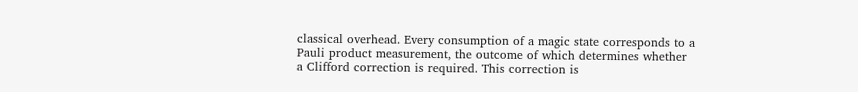classical overhead. Every consumption of a magic state corresponds to a Pauli product measurement, the outcome of which determines whether a Clifford correction is required. This correction is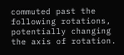commuted past the following rotations, potentially changing the axis of rotation.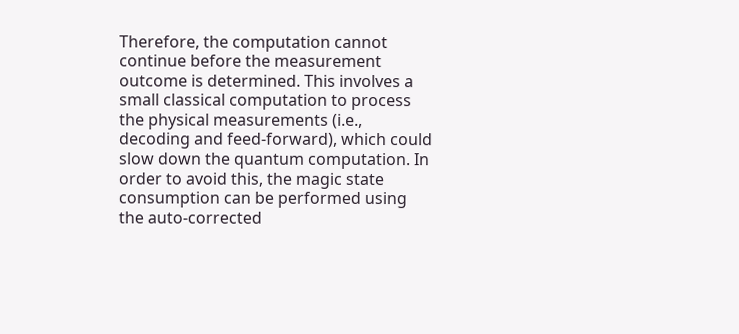Therefore, the computation cannot continue before the measurement outcome is determined. This involves a small classical computation to process the physical measurements (i.e., decoding and feed-forward), which could slow down the quantum computation. In order to avoid this, the magic state consumption can be performed using the auto-corrected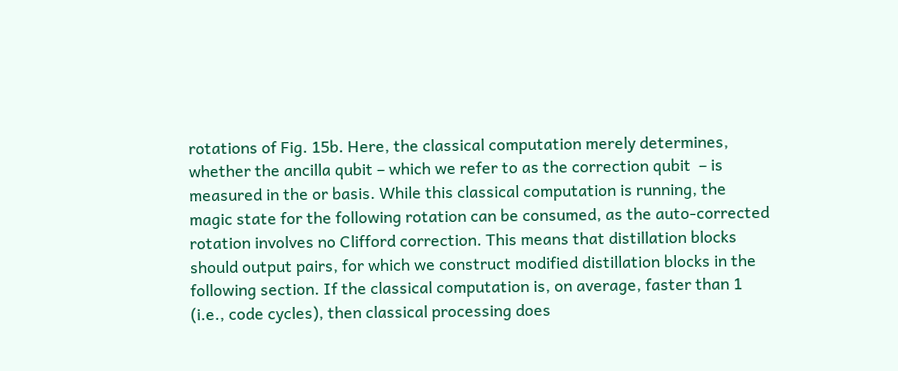rotations of Fig. 15b. Here, the classical computation merely determines, whether the ancilla qubit – which we refer to as the correction qubit  – is measured in the or basis. While this classical computation is running, the magic state for the following rotation can be consumed, as the auto-corrected rotation involves no Clifford correction. This means that distillation blocks should output pairs, for which we construct modified distillation blocks in the following section. If the classical computation is, on average, faster than 1 (i.e., code cycles), then classical processing does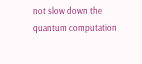not slow down the quantum computation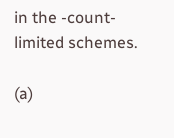in the -count-limited schemes.

(a)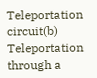Teleportation circuit(b) Teleportation through a